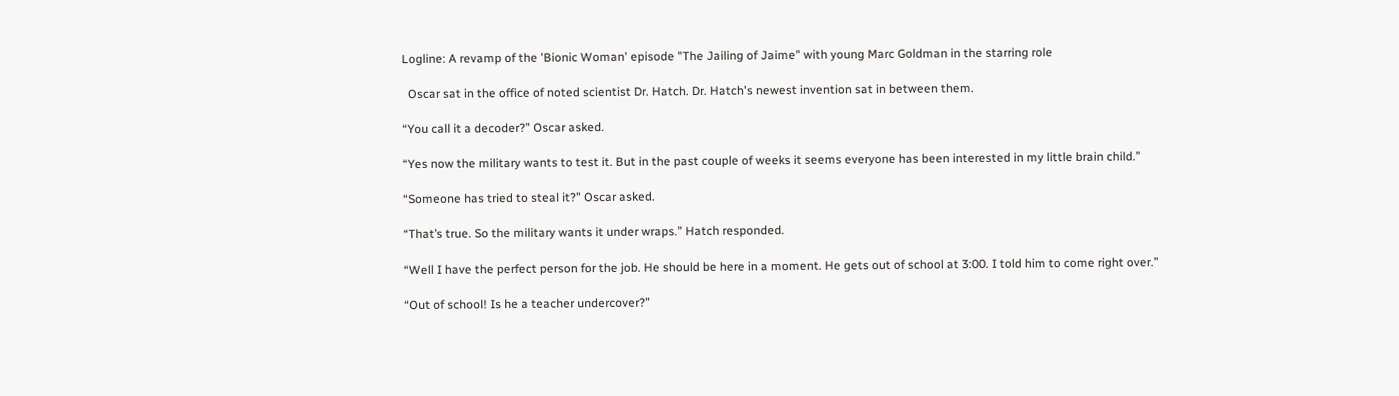Logline: A revamp of the 'Bionic Woman' episode "The Jailing of Jaime" with young Marc Goldman in the starring role

  Oscar sat in the office of noted scientist Dr. Hatch. Dr. Hatch's newest invention sat in between them.

“You call it a decoder?” Oscar asked.

“Yes now the military wants to test it. But in the past couple of weeks it seems everyone has been interested in my little brain child.”

“Someone has tried to steal it?” Oscar asked.

“That’s true. So the military wants it under wraps.” Hatch responded.

“Well I have the perfect person for the job. He should be here in a moment. He gets out of school at 3:00. I told him to come right over.”

“Out of school! Is he a teacher undercover?”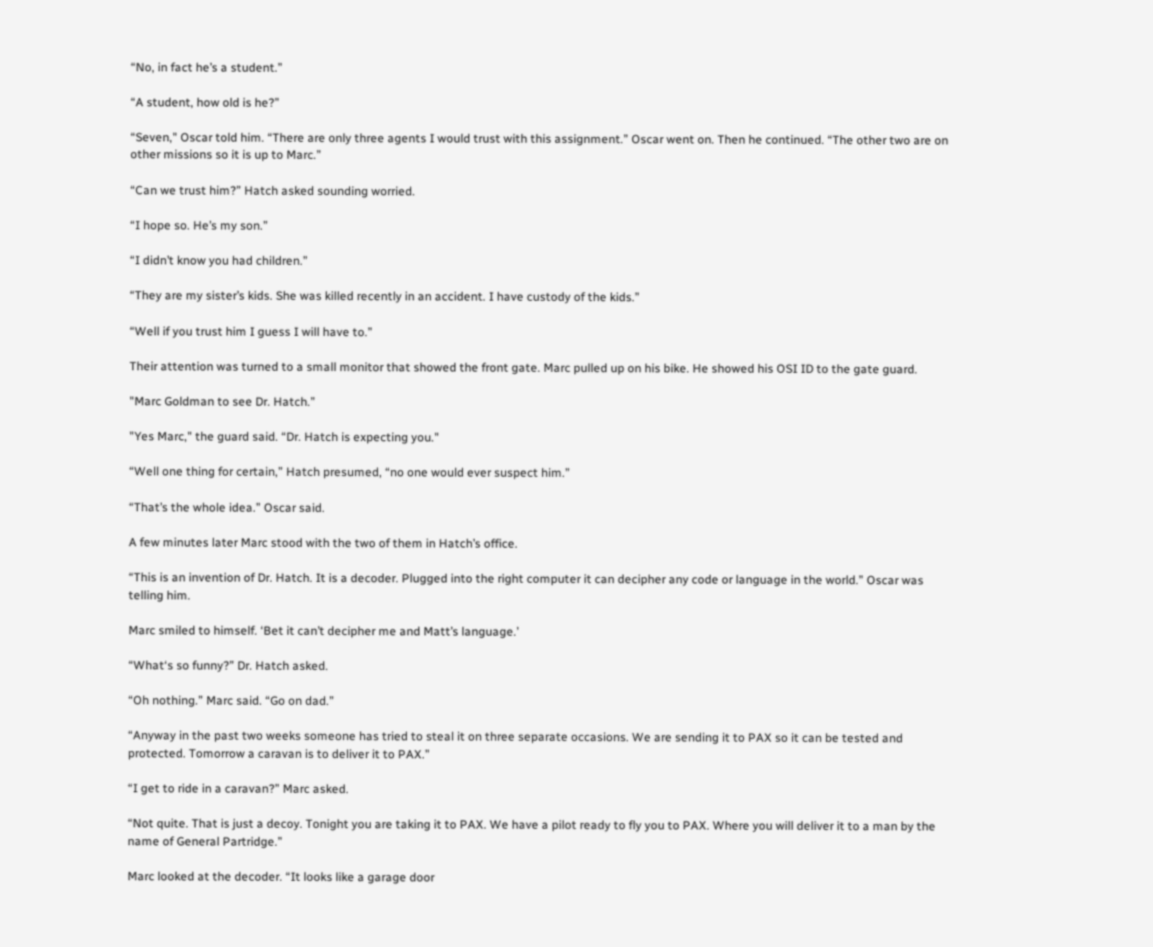“No, in fact he’s a student.”

“A student, how old is he?”

“Seven," Oscar told him. “There are only three agents I would trust with this assignment.” Oscar went on. Then he continued. “The other two are on other missions so it is up to Marc.”

“Can we trust him?” Hatch asked sounding worried.

“I hope so. He’s my son.”

“I didn’t know you had children.”

“They are my sister’s kids. She was killed recently in an accident. I have custody of the kids.”

“Well if you trust him I guess I will have to.”

Their attention was turned to a small monitor that showed the front gate. Marc pulled up on his bike. He showed his OSI ID to the gate guard.

"Marc Goldman to see Dr. Hatch.”

"Yes Marc," the guard said. “Dr. Hatch is expecting you."

“Well one thing for certain,” Hatch presumed, “no one would ever suspect him.”

“That’s the whole idea.” Oscar said.

A few minutes later Marc stood with the two of them in Hatch’s office.

“This is an invention of Dr. Hatch. It is a decoder. Plugged into the right computer it can decipher any code or language in the world.” Oscar was telling him.

Marc smiled to himself. ‘Bet it can’t decipher me and Matt’s language.’

“What‘s so funny?” Dr. Hatch asked.

“Oh nothing.” Marc said. “Go on dad.”

“Anyway in the past two weeks someone has tried to steal it on three separate occasions. We are sending it to PAX so it can be tested and protected. Tomorrow a caravan is to deliver it to PAX.”

“I get to ride in a caravan?” Marc asked.

“Not quite. That is just a decoy. Tonight you are taking it to PAX. We have a pilot ready to fly you to PAX. Where you will deliver it to a man by the name of General Partridge.”

Marc looked at the decoder. “It looks like a garage door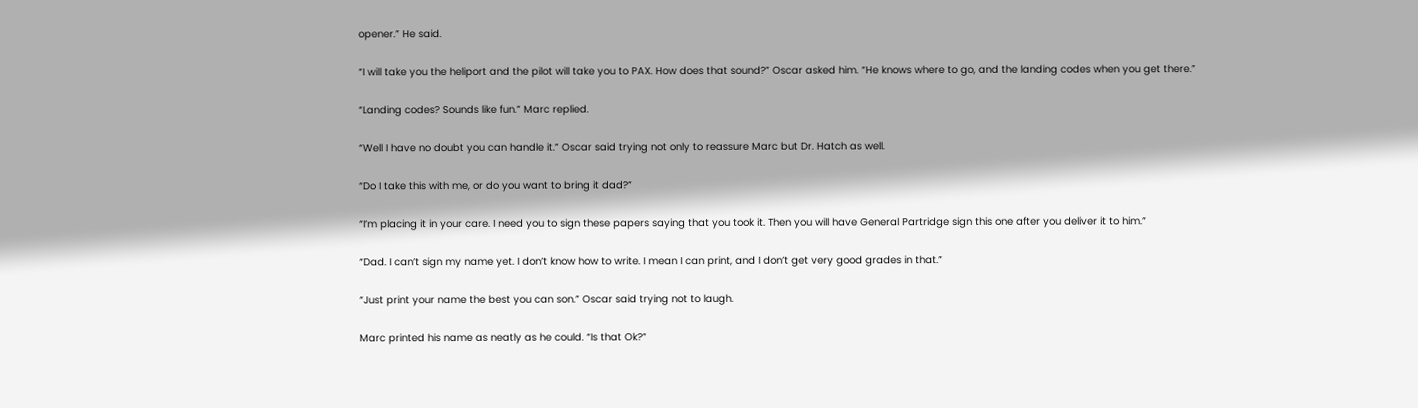opener.” He said.

“I will take you the heliport and the pilot will take you to PAX. How does that sound?” Oscar asked him. “He knows where to go, and the landing codes when you get there.”

“Landing codes? Sounds like fun.” Marc replied.

“Well I have no doubt you can handle it.” Oscar said trying not only to reassure Marc but Dr. Hatch as well.

“Do I take this with me, or do you want to bring it dad?”

“I’m placing it in your care. I need you to sign these papers saying that you took it. Then you will have General Partridge sign this one after you deliver it to him.”

“Dad. I can’t sign my name yet. I don’t know how to write. I mean I can print, and I don’t get very good grades in that.”

“Just print your name the best you can son.” Oscar said trying not to laugh.

Marc printed his name as neatly as he could. “Is that Ok?”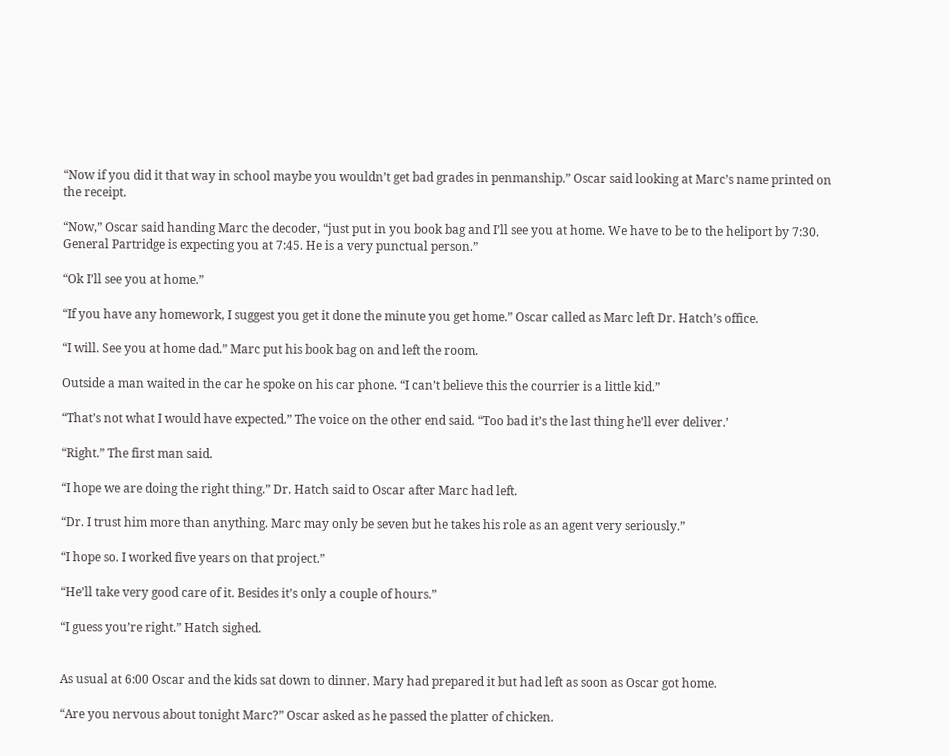“Now if you did it that way in school maybe you wouldn’t get bad grades in penmanship.” Oscar said looking at Marc’s name printed on the receipt.

“Now,” Oscar said handing Marc the decoder, “just put in you book bag and I’ll see you at home. We have to be to the heliport by 7:30. General Partridge is expecting you at 7:45. He is a very punctual person.”

“Ok I’ll see you at home.”

“If you have any homework, I suggest you get it done the minute you get home.” Oscar called as Marc left Dr. Hatch’s office.

“I will. See you at home dad.” Marc put his book bag on and left the room.

Outside a man waited in the car he spoke on his car phone. “I can’t believe this the courrier is a little kid.”

“That’s not what I would have expected.” The voice on the other end said. “Too bad it’s the last thing he’ll ever deliver.’

“Right.” The first man said.

“I hope we are doing the right thing.” Dr. Hatch said to Oscar after Marc had left.

“Dr. I trust him more than anything. Marc may only be seven but he takes his role as an agent very seriously.”

“I hope so. I worked five years on that project.”

“He’ll take very good care of it. Besides it’s only a couple of hours.”

“I guess you’re right.” Hatch sighed.


As usual at 6:00 Oscar and the kids sat down to dinner. Mary had prepared it but had left as soon as Oscar got home.

“Are you nervous about tonight Marc?” Oscar asked as he passed the platter of chicken.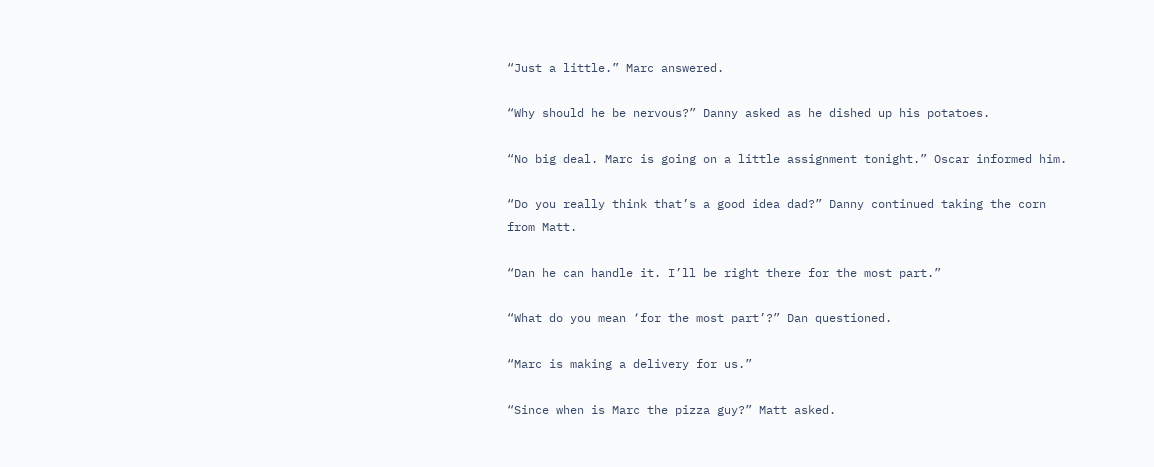“Just a little.” Marc answered.

“Why should he be nervous?” Danny asked as he dished up his potatoes.

“No big deal. Marc is going on a little assignment tonight.” Oscar informed him.

“Do you really think that’s a good idea dad?” Danny continued taking the corn from Matt.

“Dan he can handle it. I’ll be right there for the most part.”

“What do you mean ‘for the most part’?” Dan questioned.

“Marc is making a delivery for us.”

“Since when is Marc the pizza guy?” Matt asked.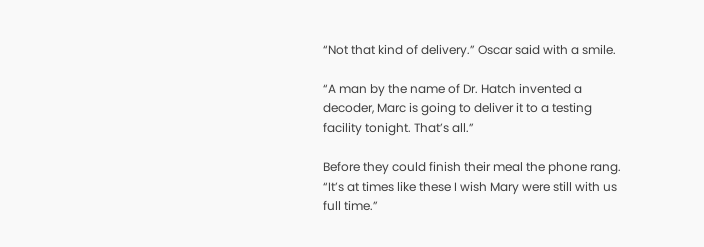“Not that kind of delivery.” Oscar said with a smile.

“A man by the name of Dr. Hatch invented a decoder, Marc is going to deliver it to a testing facility tonight. That’s all.”

Before they could finish their meal the phone rang. “It’s at times like these I wish Mary were still with us full time.”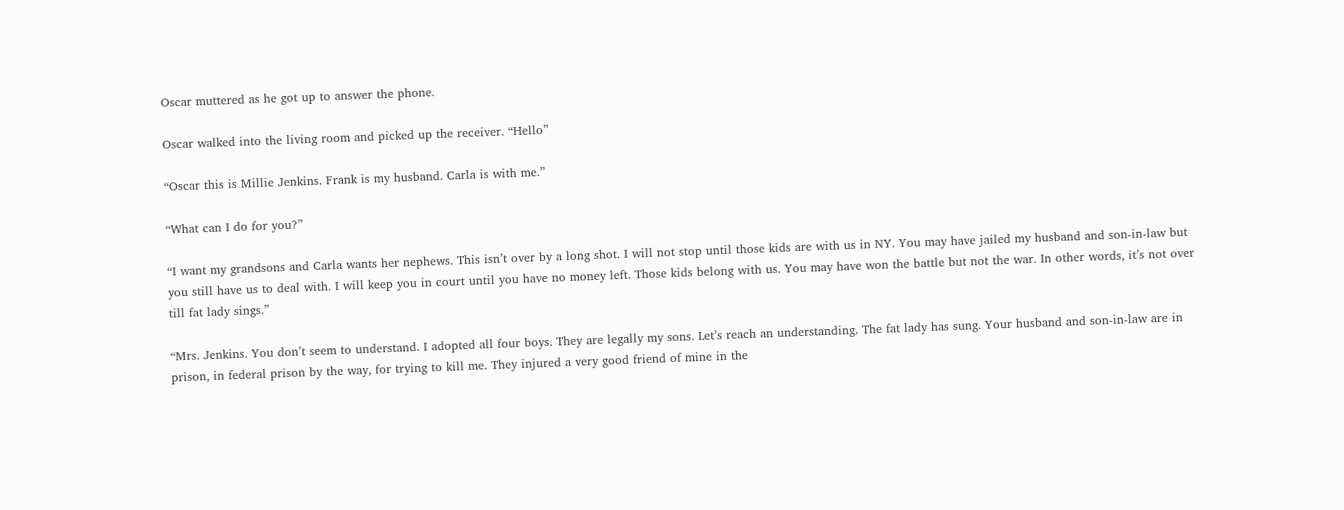Oscar muttered as he got up to answer the phone.

Oscar walked into the living room and picked up the receiver. “Hello”

“Oscar this is Millie Jenkins. Frank is my husband. Carla is with me.”

“What can I do for you?”

“I want my grandsons and Carla wants her nephews. This isn’t over by a long shot. I will not stop until those kids are with us in NY. You may have jailed my husband and son-in-law but you still have us to deal with. I will keep you in court until you have no money left. Those kids belong with us. You may have won the battle but not the war. In other words, it’s not over till fat lady sings.”

“Mrs. Jenkins. You don’t seem to understand. I adopted all four boys. They are legally my sons. Let’s reach an understanding. The fat lady has sung. Your husband and son-in-law are in prison, in federal prison by the way, for trying to kill me. They injured a very good friend of mine in the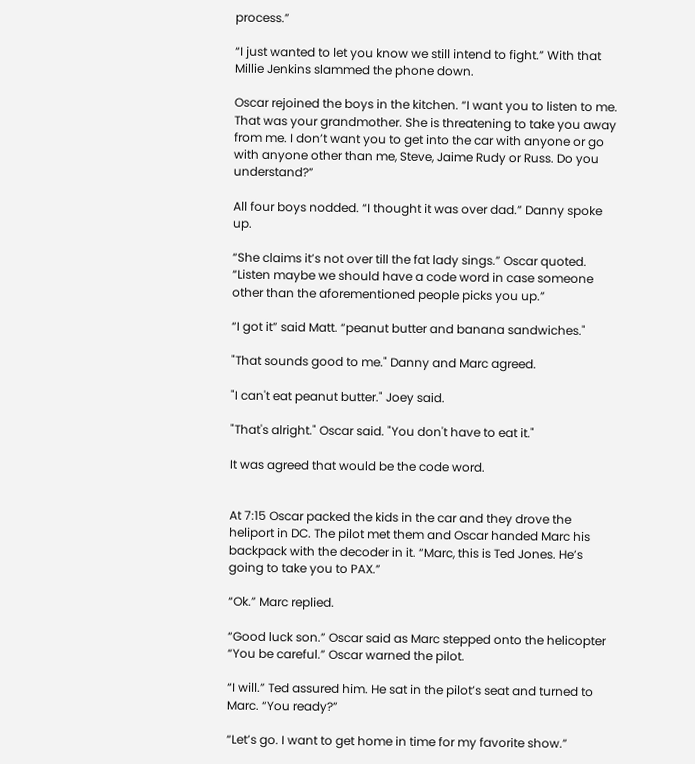process.”

“I just wanted to let you know we still intend to fight.” With that Millie Jenkins slammed the phone down.

Oscar rejoined the boys in the kitchen. “I want you to listen to me. That was your grandmother. She is threatening to take you away from me. I don’t want you to get into the car with anyone or go with anyone other than me, Steve, Jaime Rudy or Russ. Do you understand?”

All four boys nodded. “I thought it was over dad.” Danny spoke up.

“She claims it’s not over till the fat lady sings.” Oscar quoted. “Listen maybe we should have a code word in case someone other than the aforementioned people picks you up.”

“I got it” said Matt. “peanut butter and banana sandwiches."

"That sounds good to me." Danny and Marc agreed.

"I can't eat peanut butter." Joey said.

"That's alright." Oscar said. "You don't have to eat it."

It was agreed that would be the code word.


At 7:15 Oscar packed the kids in the car and they drove the heliport in DC. The pilot met them and Oscar handed Marc his backpack with the decoder in it. “Marc, this is Ted Jones. He’s going to take you to PAX.”

“Ok.” Marc replied.

“Good luck son.” Oscar said as Marc stepped onto the helicopter “You be careful.” Oscar warned the pilot.

“I will.” Ted assured him. He sat in the pilot’s seat and turned to Marc. “You ready?”

“Let’s go. I want to get home in time for my favorite show.”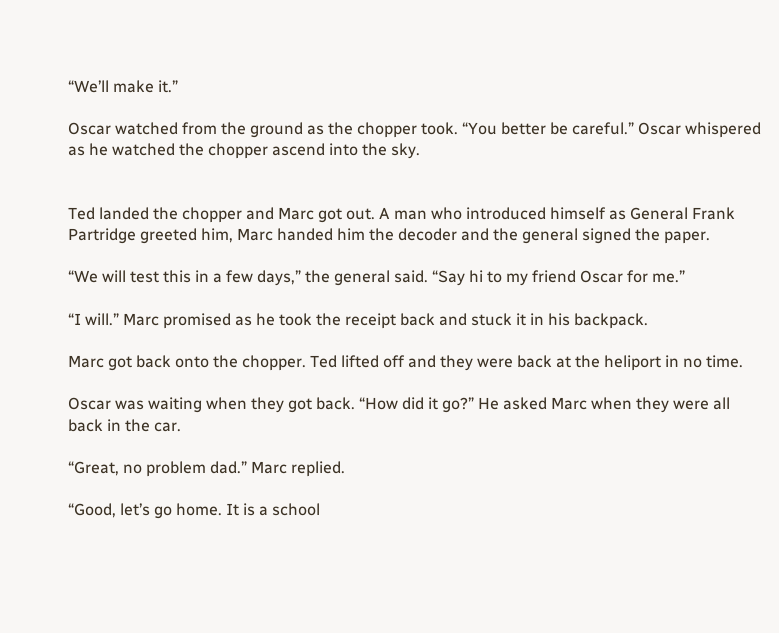“We’ll make it.”

Oscar watched from the ground as the chopper took. “You better be careful.” Oscar whispered as he watched the chopper ascend into the sky.


Ted landed the chopper and Marc got out. A man who introduced himself as General Frank Partridge greeted him, Marc handed him the decoder and the general signed the paper.

“We will test this in a few days,” the general said. “Say hi to my friend Oscar for me.”

“I will.” Marc promised as he took the receipt back and stuck it in his backpack.

Marc got back onto the chopper. Ted lifted off and they were back at the heliport in no time.

Oscar was waiting when they got back. “How did it go?” He asked Marc when they were all back in the car.

“Great, no problem dad.” Marc replied.

“Good, let’s go home. It is a school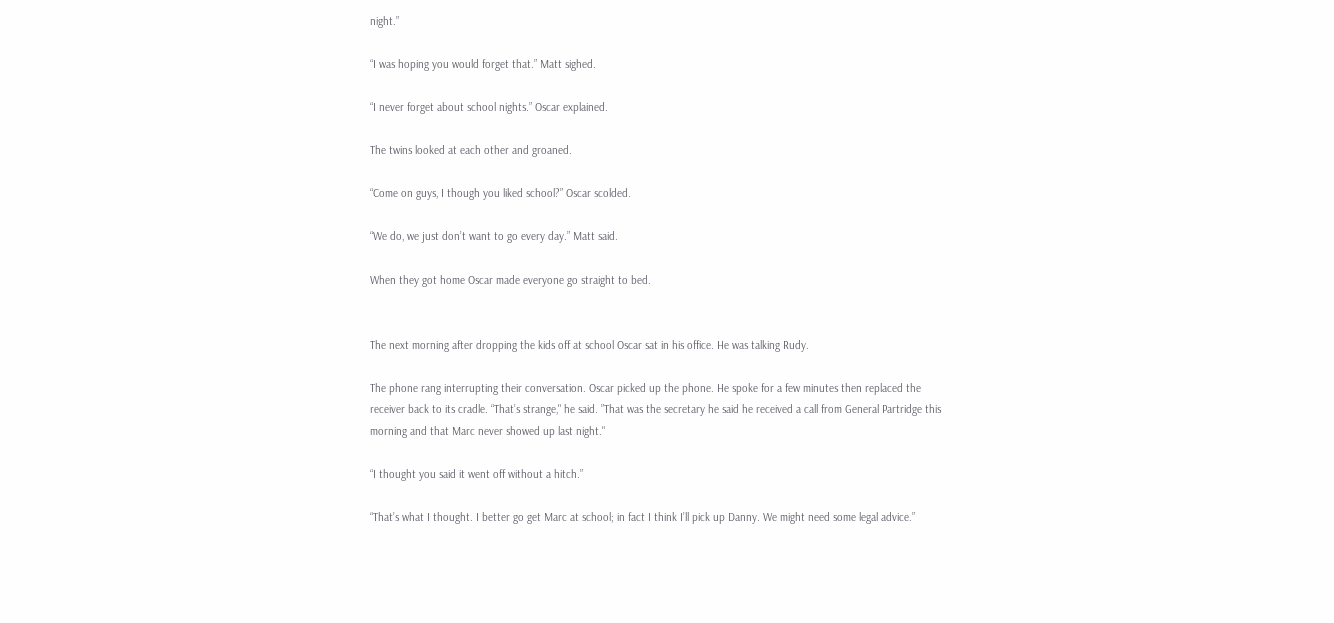night.”

“I was hoping you would forget that.” Matt sighed.

“I never forget about school nights.” Oscar explained.

The twins looked at each other and groaned.

“Come on guys, I though you liked school?” Oscar scolded.

“We do, we just don’t want to go every day.” Matt said.

When they got home Oscar made everyone go straight to bed.


The next morning after dropping the kids off at school Oscar sat in his office. He was talking Rudy.

The phone rang interrupting their conversation. Oscar picked up the phone. He spoke for a few minutes then replaced the receiver back to its cradle. “That’s strange," he said. ”That was the secretary he said he received a call from General Partridge this morning and that Marc never showed up last night."

“I thought you said it went off without a hitch.”

“That’s what I thought. I better go get Marc at school; in fact I think I’ll pick up Danny. We might need some legal advice.”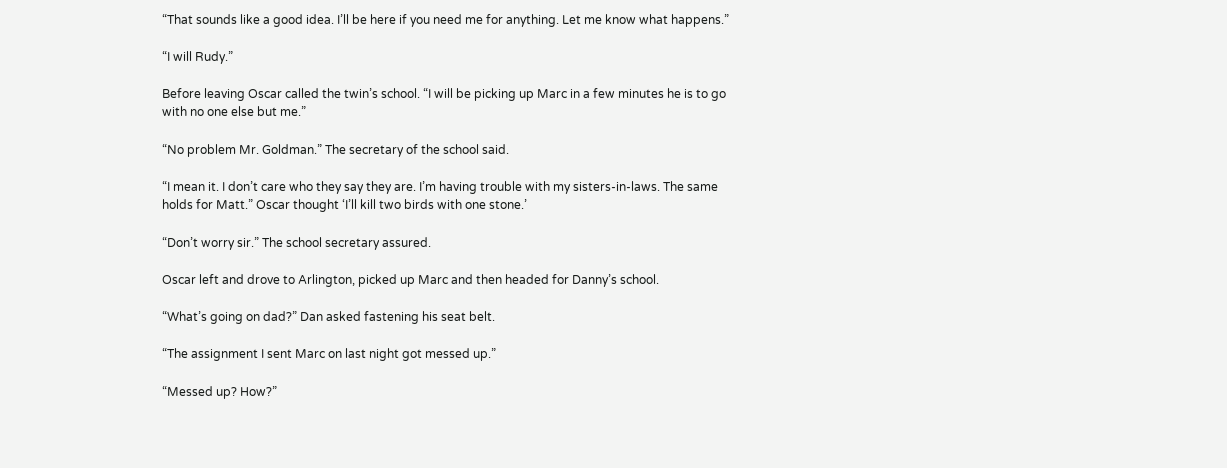“That sounds like a good idea. I’ll be here if you need me for anything. Let me know what happens.”

“I will Rudy.”

Before leaving Oscar called the twin’s school. “I will be picking up Marc in a few minutes he is to go with no one else but me.”

“No problem Mr. Goldman.” The secretary of the school said.

“I mean it. I don’t care who they say they are. I’m having trouble with my sisters-in-laws. The same holds for Matt.” Oscar thought ‘I’ll kill two birds with one stone.’

“Don’t worry sir.” The school secretary assured.

Oscar left and drove to Arlington, picked up Marc and then headed for Danny’s school.

“What’s going on dad?” Dan asked fastening his seat belt.

“The assignment I sent Marc on last night got messed up.”

“Messed up? How?”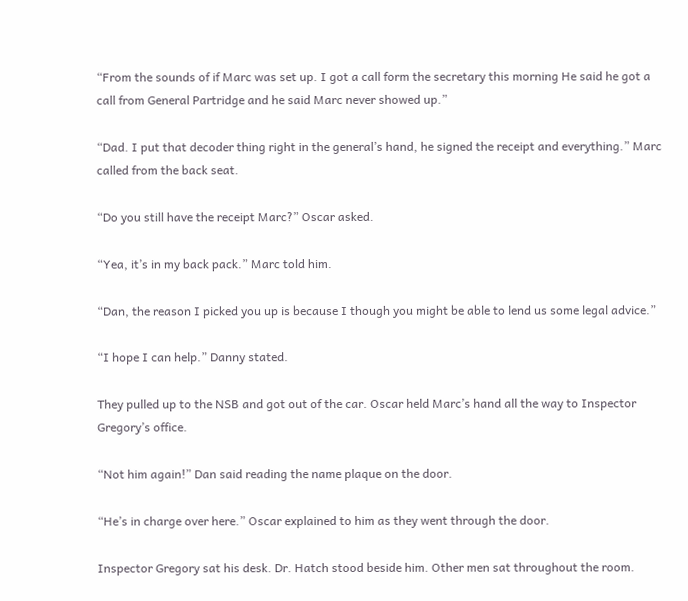“From the sounds of if Marc was set up. I got a call form the secretary this morning He said he got a call from General Partridge and he said Marc never showed up.”

“Dad. I put that decoder thing right in the general’s hand, he signed the receipt and everything.” Marc called from the back seat.

“Do you still have the receipt Marc?” Oscar asked.

“Yea, it’s in my back pack.” Marc told him.

“Dan, the reason I picked you up is because I though you might be able to lend us some legal advice.”

“I hope I can help.” Danny stated.

They pulled up to the NSB and got out of the car. Oscar held Marc’s hand all the way to Inspector Gregory’s office.

“Not him again!” Dan said reading the name plaque on the door.

“He’s in charge over here.” Oscar explained to him as they went through the door.

Inspector Gregory sat his desk. Dr. Hatch stood beside him. Other men sat throughout the room.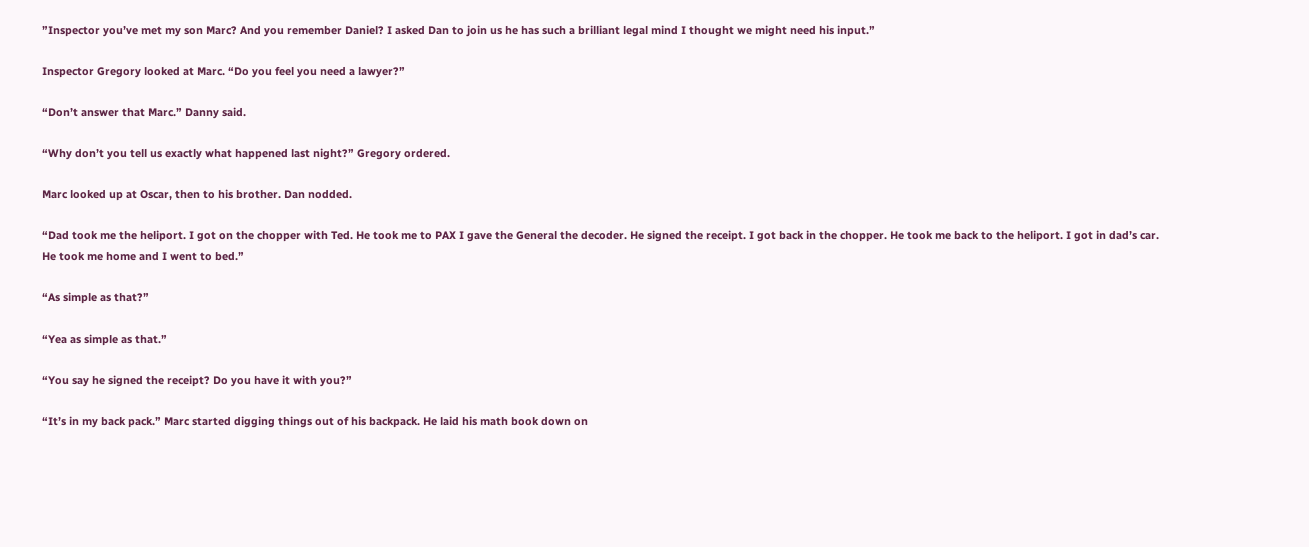”Inspector you’ve met my son Marc? And you remember Daniel? I asked Dan to join us he has such a brilliant legal mind I thought we might need his input.”

Inspector Gregory looked at Marc. “Do you feel you need a lawyer?”

“Don’t answer that Marc.” Danny said.

“Why don’t you tell us exactly what happened last night?” Gregory ordered.

Marc looked up at Oscar, then to his brother. Dan nodded.

“Dad took me the heliport. I got on the chopper with Ted. He took me to PAX I gave the General the decoder. He signed the receipt. I got back in the chopper. He took me back to the heliport. I got in dad’s car. He took me home and I went to bed.”

“As simple as that?”

“Yea as simple as that.”

“You say he signed the receipt? Do you have it with you?”

“It’s in my back pack.” Marc started digging things out of his backpack. He laid his math book down on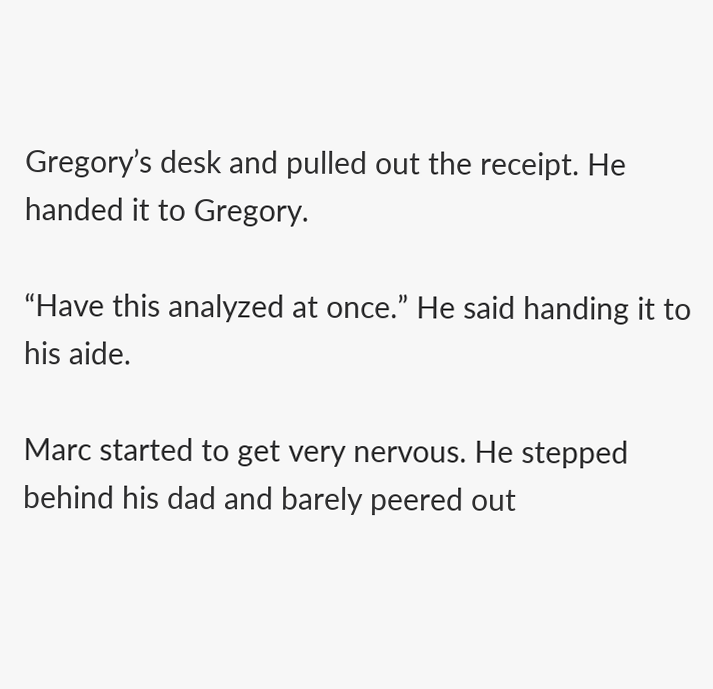Gregory’s desk and pulled out the receipt. He handed it to Gregory.

“Have this analyzed at once.” He said handing it to his aide.

Marc started to get very nervous. He stepped behind his dad and barely peered out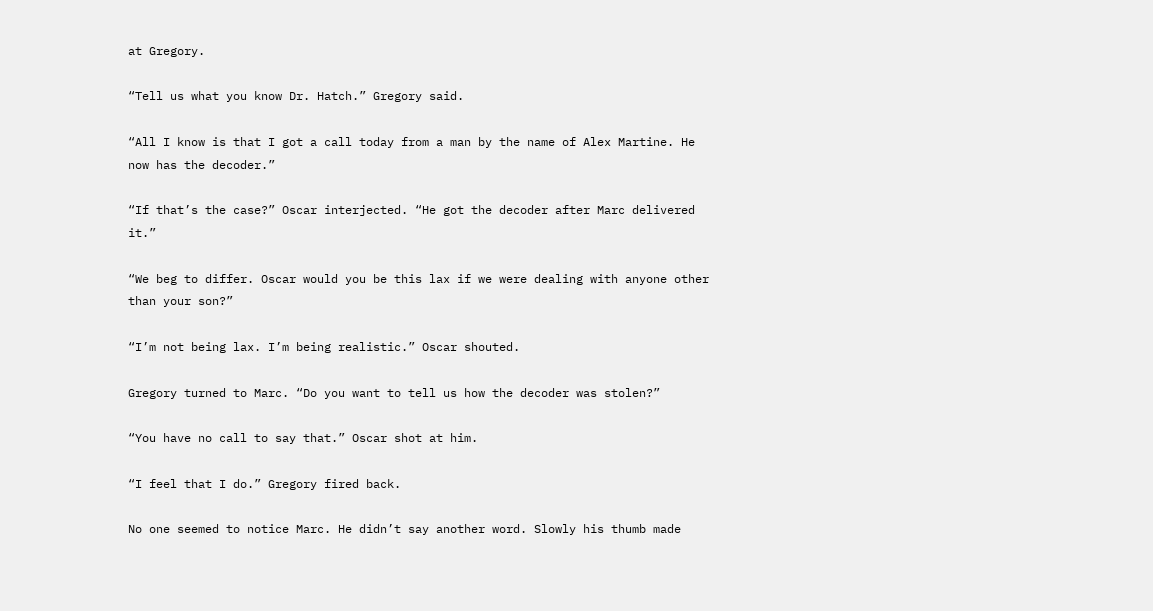at Gregory.

“Tell us what you know Dr. Hatch.” Gregory said.

“All I know is that I got a call today from a man by the name of Alex Martine. He now has the decoder.”

“If that’s the case?” Oscar interjected. “He got the decoder after Marc delivered it.”

“We beg to differ. Oscar would you be this lax if we were dealing with anyone other than your son?”

“I’m not being lax. I’m being realistic.” Oscar shouted.

Gregory turned to Marc. “Do you want to tell us how the decoder was stolen?”

“You have no call to say that.” Oscar shot at him.

“I feel that I do.” Gregory fired back.

No one seemed to notice Marc. He didn’t say another word. Slowly his thumb made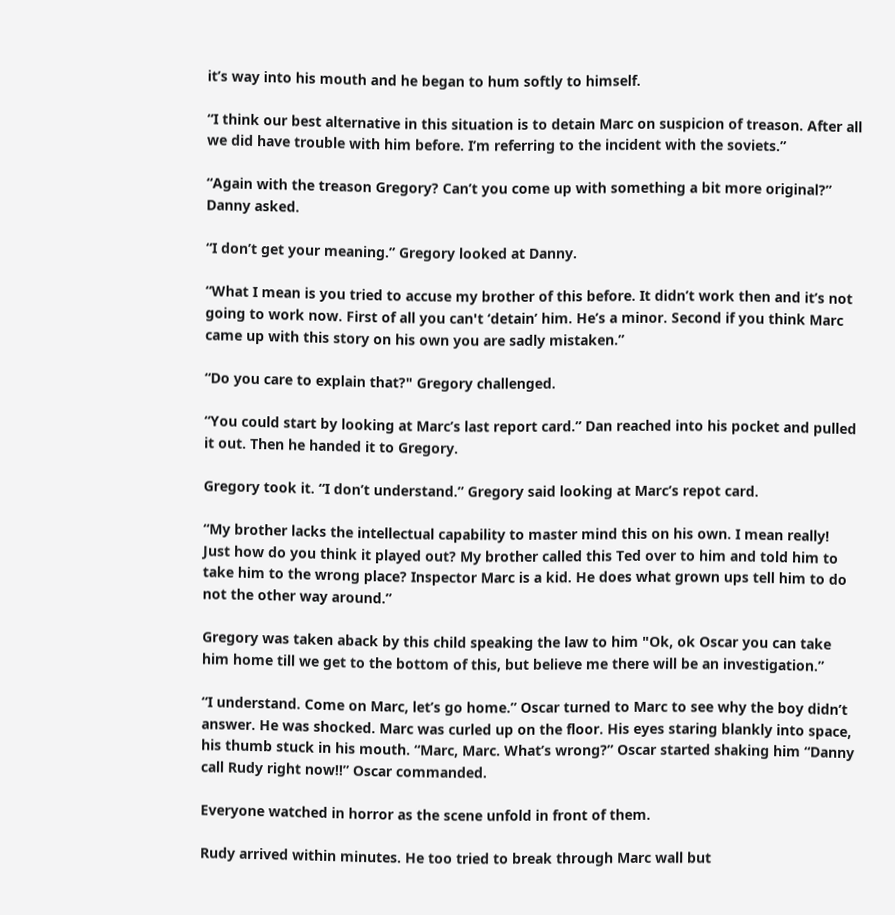it’s way into his mouth and he began to hum softly to himself.

“I think our best alternative in this situation is to detain Marc on suspicion of treason. After all we did have trouble with him before. I’m referring to the incident with the soviets.”

“Again with the treason Gregory? Can’t you come up with something a bit more original?” Danny asked.

“I don’t get your meaning.” Gregory looked at Danny.

“What I mean is you tried to accuse my brother of this before. It didn’t work then and it’s not going to work now. First of all you can't ‘detain’ him. He’s a minor. Second if you think Marc came up with this story on his own you are sadly mistaken.”

“Do you care to explain that?" Gregory challenged.

“You could start by looking at Marc’s last report card.” Dan reached into his pocket and pulled it out. Then he handed it to Gregory.

Gregory took it. “I don’t understand.” Gregory said looking at Marc’s repot card.

“My brother lacks the intellectual capability to master mind this on his own. I mean really! Just how do you think it played out? My brother called this Ted over to him and told him to take him to the wrong place? Inspector Marc is a kid. He does what grown ups tell him to do not the other way around.”

Gregory was taken aback by this child speaking the law to him "Ok, ok Oscar you can take him home till we get to the bottom of this, but believe me there will be an investigation.”

“I understand. Come on Marc, let’s go home.” Oscar turned to Marc to see why the boy didn’t answer. He was shocked. Marc was curled up on the floor. His eyes staring blankly into space, his thumb stuck in his mouth. “Marc, Marc. What’s wrong?” Oscar started shaking him “Danny call Rudy right now!!” Oscar commanded.

Everyone watched in horror as the scene unfold in front of them.

Rudy arrived within minutes. He too tried to break through Marc wall but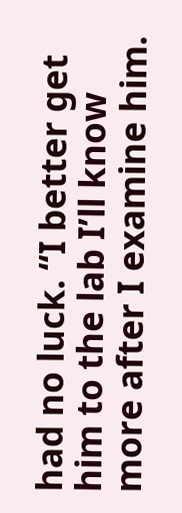had no luck. “I better get him to the lab I’ll know more after I examine him.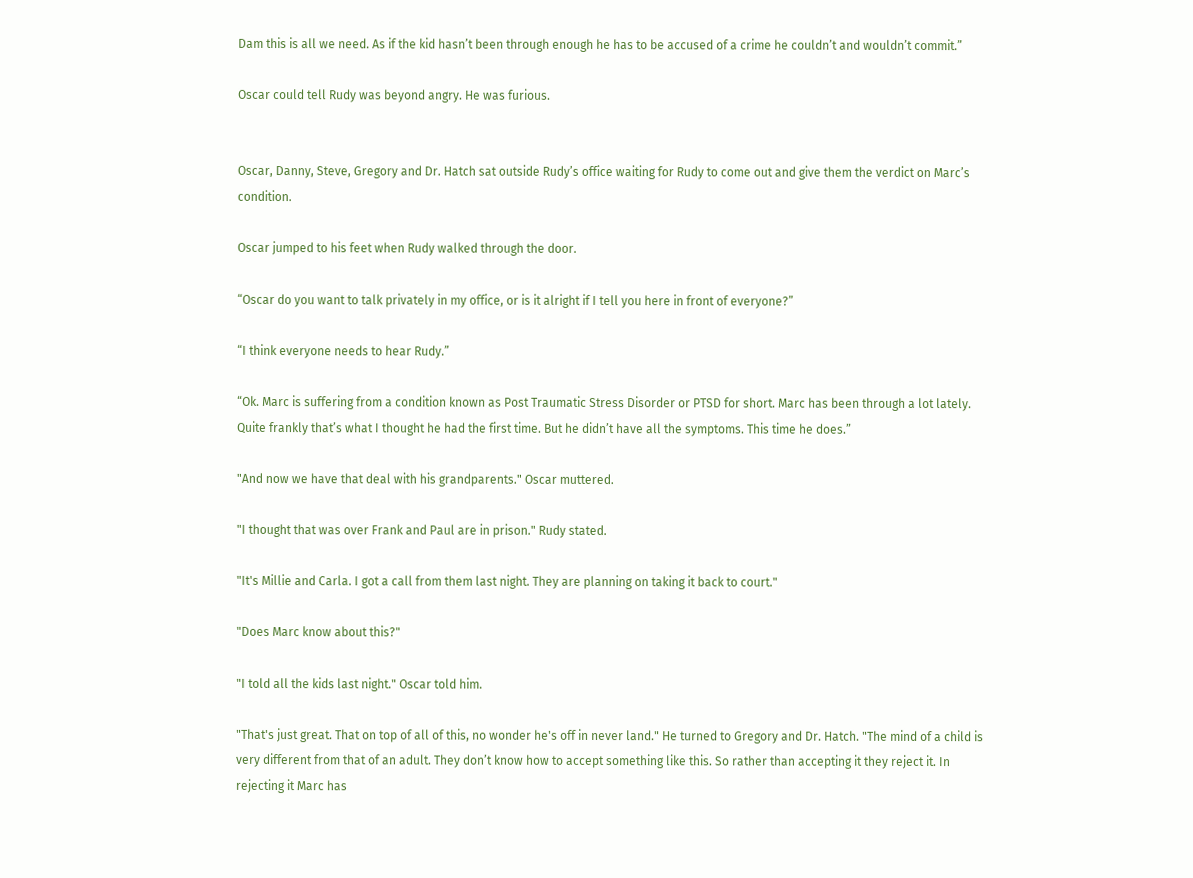Dam this is all we need. As if the kid hasn’t been through enough he has to be accused of a crime he couldn’t and wouldn’t commit.”

Oscar could tell Rudy was beyond angry. He was furious.


Oscar, Danny, Steve, Gregory and Dr. Hatch sat outside Rudy’s office waiting for Rudy to come out and give them the verdict on Marc’s condition.

Oscar jumped to his feet when Rudy walked through the door.

“Oscar do you want to talk privately in my office, or is it alright if I tell you here in front of everyone?”

“I think everyone needs to hear Rudy.”

“Ok. Marc is suffering from a condition known as Post Traumatic Stress Disorder or PTSD for short. Marc has been through a lot lately. Quite frankly that’s what I thought he had the first time. But he didn’t have all the symptoms. This time he does.”

"And now we have that deal with his grandparents." Oscar muttered.

"I thought that was over Frank and Paul are in prison." Rudy stated.

"It's Millie and Carla. I got a call from them last night. They are planning on taking it back to court."

"Does Marc know about this?"

"I told all the kids last night." Oscar told him.

"That's just great. That on top of all of this, no wonder he's off in never land." He turned to Gregory and Dr. Hatch. "The mind of a child is very different from that of an adult. They don’t know how to accept something like this. So rather than accepting it they reject it. In rejecting it Marc has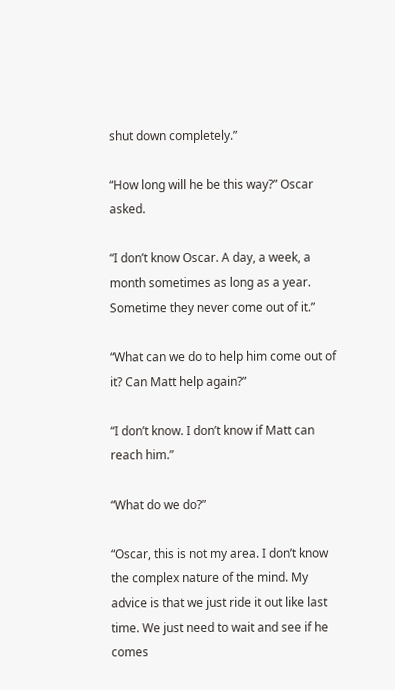shut down completely.”

“How long will he be this way?” Oscar asked.

“I don’t know Oscar. A day, a week, a month sometimes as long as a year. Sometime they never come out of it.”

“What can we do to help him come out of it? Can Matt help again?”

“I don’t know. I don’t know if Matt can reach him.”

“What do we do?”

“Oscar, this is not my area. I don’t know the complex nature of the mind. My advice is that we just ride it out like last time. We just need to wait and see if he comes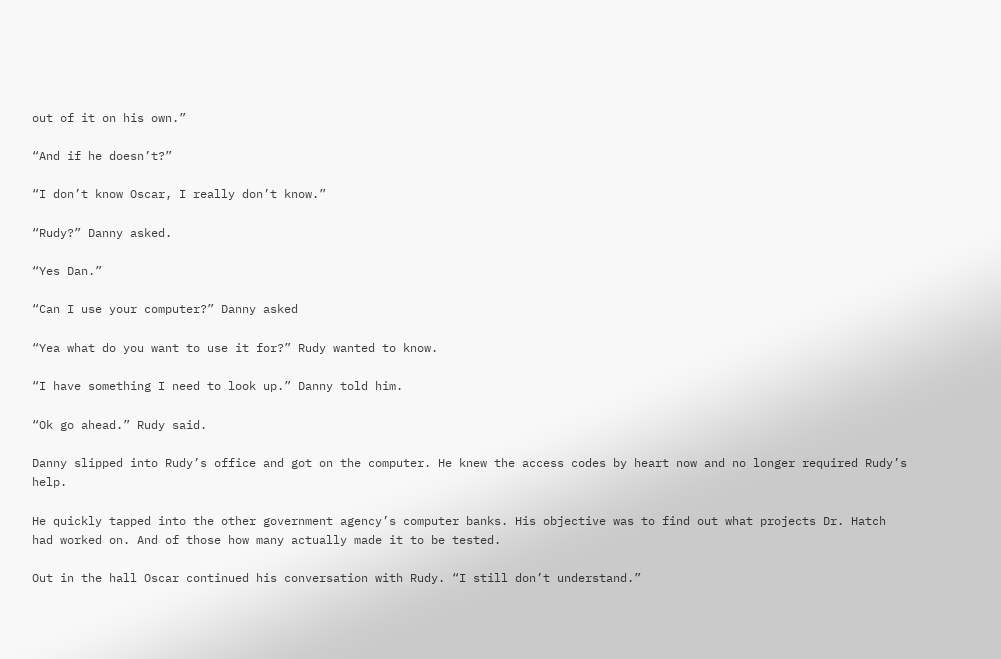out of it on his own.”

“And if he doesn’t?”

“I don’t know Oscar, I really don’t know.”

“Rudy?” Danny asked.

“Yes Dan.”

“Can I use your computer?” Danny asked

“Yea what do you want to use it for?” Rudy wanted to know.

“I have something I need to look up.” Danny told him.

“Ok go ahead.” Rudy said.

Danny slipped into Rudy’s office and got on the computer. He knew the access codes by heart now and no longer required Rudy’s help.

He quickly tapped into the other government agency’s computer banks. His objective was to find out what projects Dr. Hatch had worked on. And of those how many actually made it to be tested.

Out in the hall Oscar continued his conversation with Rudy. “I still don’t understand.”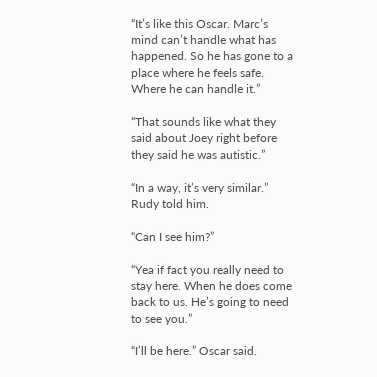“It’s like this Oscar. Marc’s mind can’t handle what has happened. So he has gone to a place where he feels safe. Where he can handle it.”

“That sounds like what they said about Joey right before they said he was autistic.”

“In a way, it’s very similar.” Rudy told him.

“Can I see him?”

“Yea if fact you really need to stay here. When he does come back to us. He’s going to need to see you.”

“I’ll be here.” Oscar said.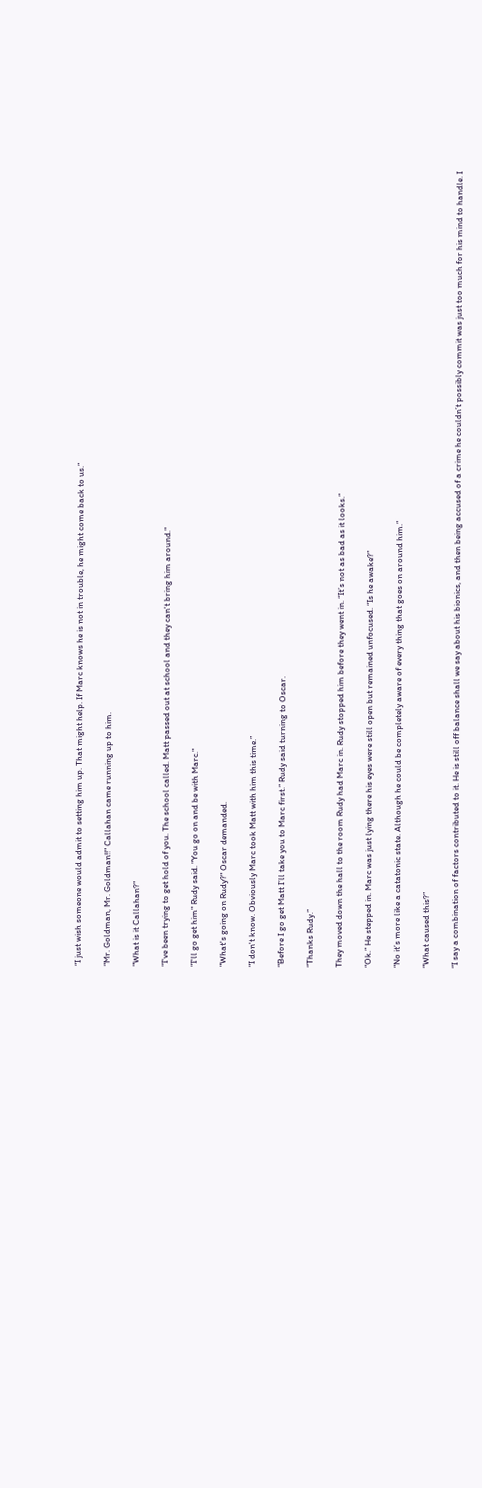“I just wish someone would admit to setting him up. That might help. If Marc knows he is not in trouble, he might come back to us.”

“Mr. Goldman, Mr. Goldman!!" Callahan came running up to him.

"What is it Callahan?"

"I've been trying to get hold of you. The school called. Matt passed out at school and they can't bring him around."

"I'll go get him" Rudy said. "You go on and be with Marc."

"What's going on Rudy?" Oscar demanded.

"I don't know. Obviously Marc took Matt with him this time.”

“Before I go get Matt I’ll take you to Marc first.” Rudy said turning to Oscar.

“Thanks Rudy.”

They moved down the hall to the room Rudy had Marc in. Rudy stopped him before they went in. “It’s not as bad as it looks.”

“Ok.” He stepped in. Marc was just lying there his eyes were still open but remained unfocused. “Is he awake?”

“No it’s more like a catatonic state. Although he could be completely aware of every thing that goes on around him.”

“What caused this?”

“I say a combination of factors contributed to it. He is still off balance shall we say about his bionics, and then being accused of a crime he couldn’t possibly commit was just too much for his mind to handle. I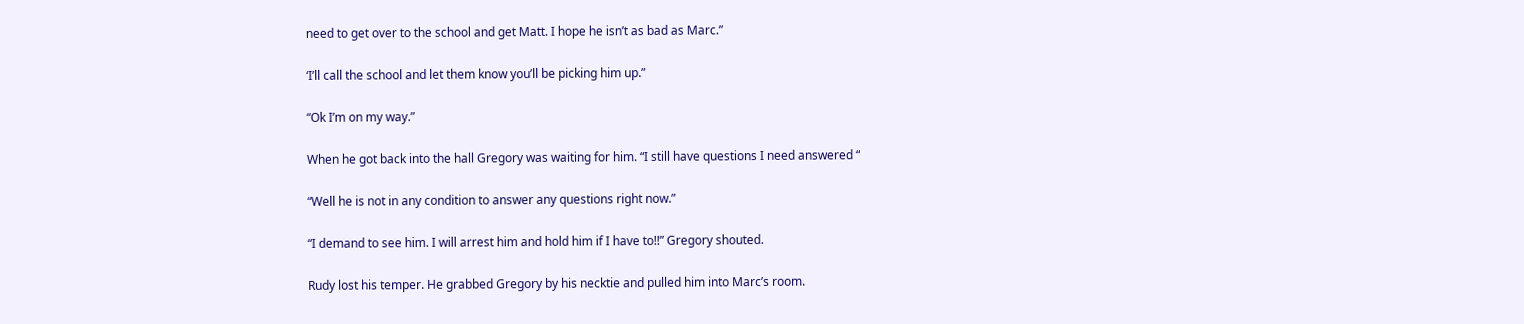need to get over to the school and get Matt. I hope he isn’t as bad as Marc.”

‘I’ll call the school and let them know you’ll be picking him up.”

“Ok I’m on my way.”

When he got back into the hall Gregory was waiting for him. “I still have questions I need answered “

“Well he is not in any condition to answer any questions right now.”

“I demand to see him. I will arrest him and hold him if I have to!!” Gregory shouted.

Rudy lost his temper. He grabbed Gregory by his necktie and pulled him into Marc’s room.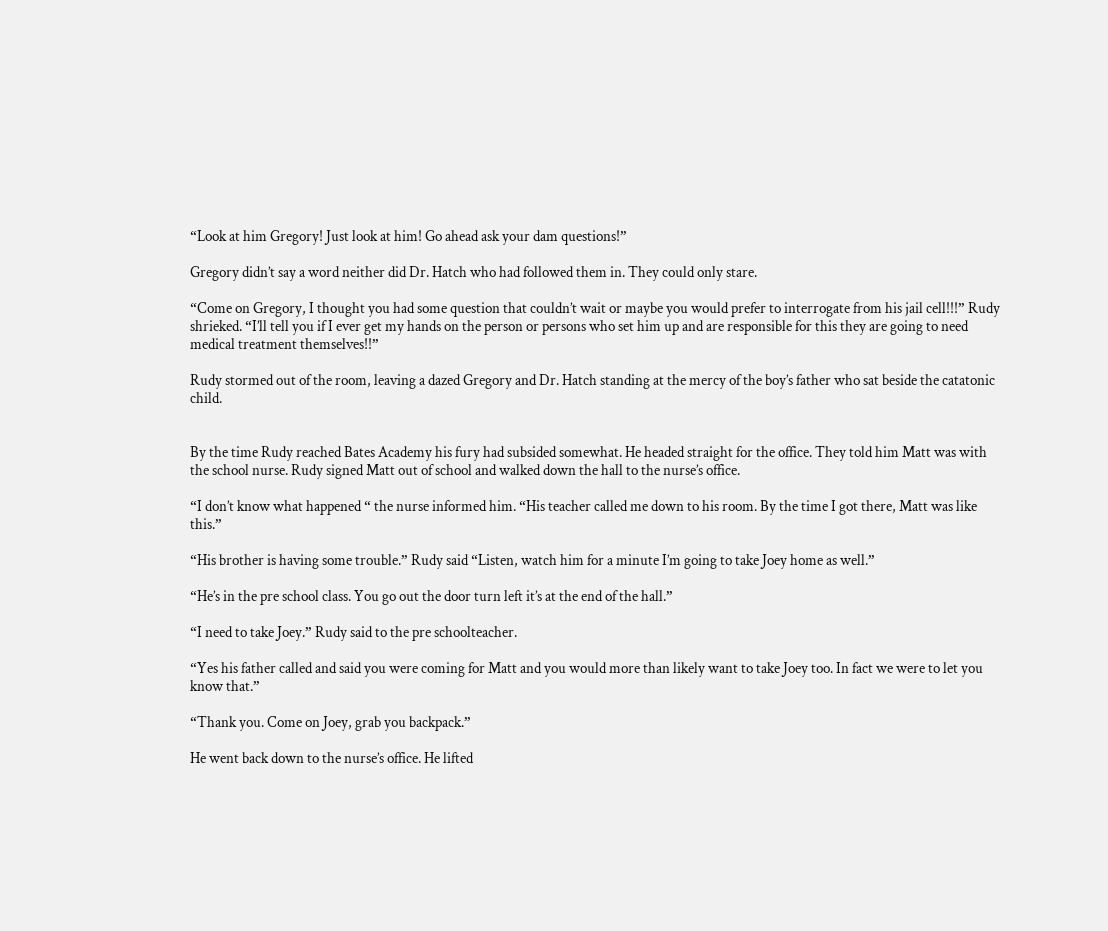“Look at him Gregory! Just look at him! Go ahead ask your dam questions!”

Gregory didn’t say a word neither did Dr. Hatch who had followed them in. They could only stare.

“Come on Gregory, I thought you had some question that couldn’t wait or maybe you would prefer to interrogate from his jail cell!!!” Rudy shrieked. “I’ll tell you if I ever get my hands on the person or persons who set him up and are responsible for this they are going to need medical treatment themselves!!”

Rudy stormed out of the room, leaving a dazed Gregory and Dr. Hatch standing at the mercy of the boy’s father who sat beside the catatonic child.


By the time Rudy reached Bates Academy his fury had subsided somewhat. He headed straight for the office. They told him Matt was with the school nurse. Rudy signed Matt out of school and walked down the hall to the nurse’s office.

“I don’t know what happened “ the nurse informed him. “His teacher called me down to his room. By the time I got there, Matt was like this.”

“His brother is having some trouble.” Rudy said “Listen, watch him for a minute I’m going to take Joey home as well.”

“He’s in the pre school class. You go out the door turn left it’s at the end of the hall.”

“I need to take Joey.” Rudy said to the pre schoolteacher.

“Yes his father called and said you were coming for Matt and you would more than likely want to take Joey too. In fact we were to let you know that.”

“Thank you. Come on Joey, grab you backpack.”

He went back down to the nurse’s office. He lifted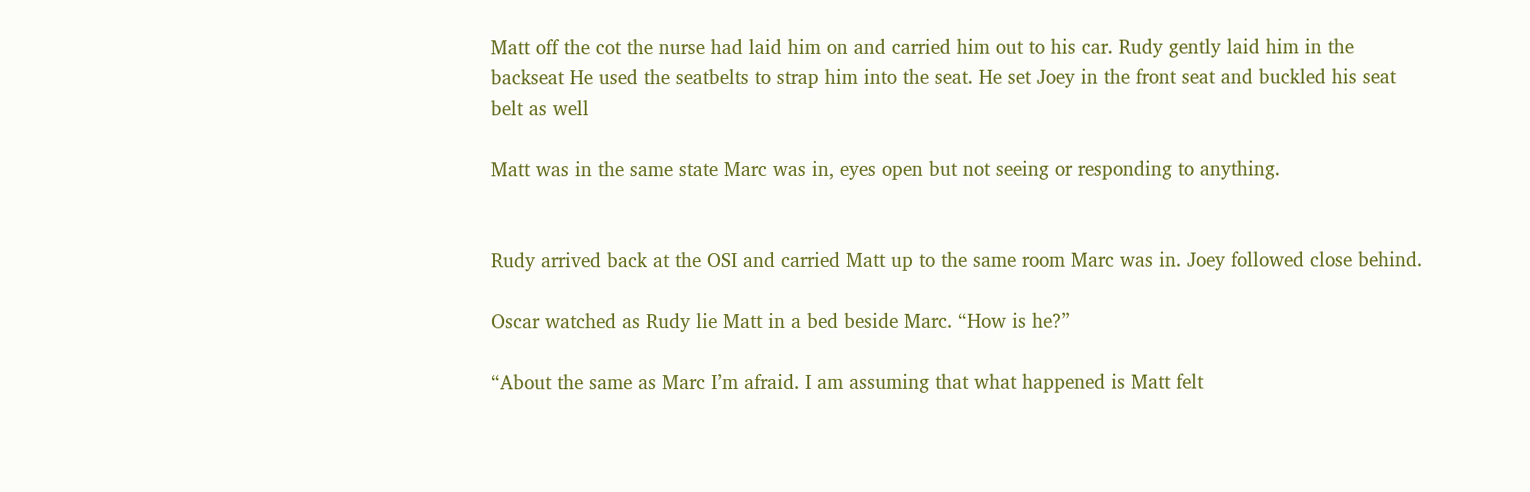Matt off the cot the nurse had laid him on and carried him out to his car. Rudy gently laid him in the backseat He used the seatbelts to strap him into the seat. He set Joey in the front seat and buckled his seat belt as well

Matt was in the same state Marc was in, eyes open but not seeing or responding to anything.


Rudy arrived back at the OSI and carried Matt up to the same room Marc was in. Joey followed close behind.

Oscar watched as Rudy lie Matt in a bed beside Marc. “How is he?”

“About the same as Marc I’m afraid. I am assuming that what happened is Matt felt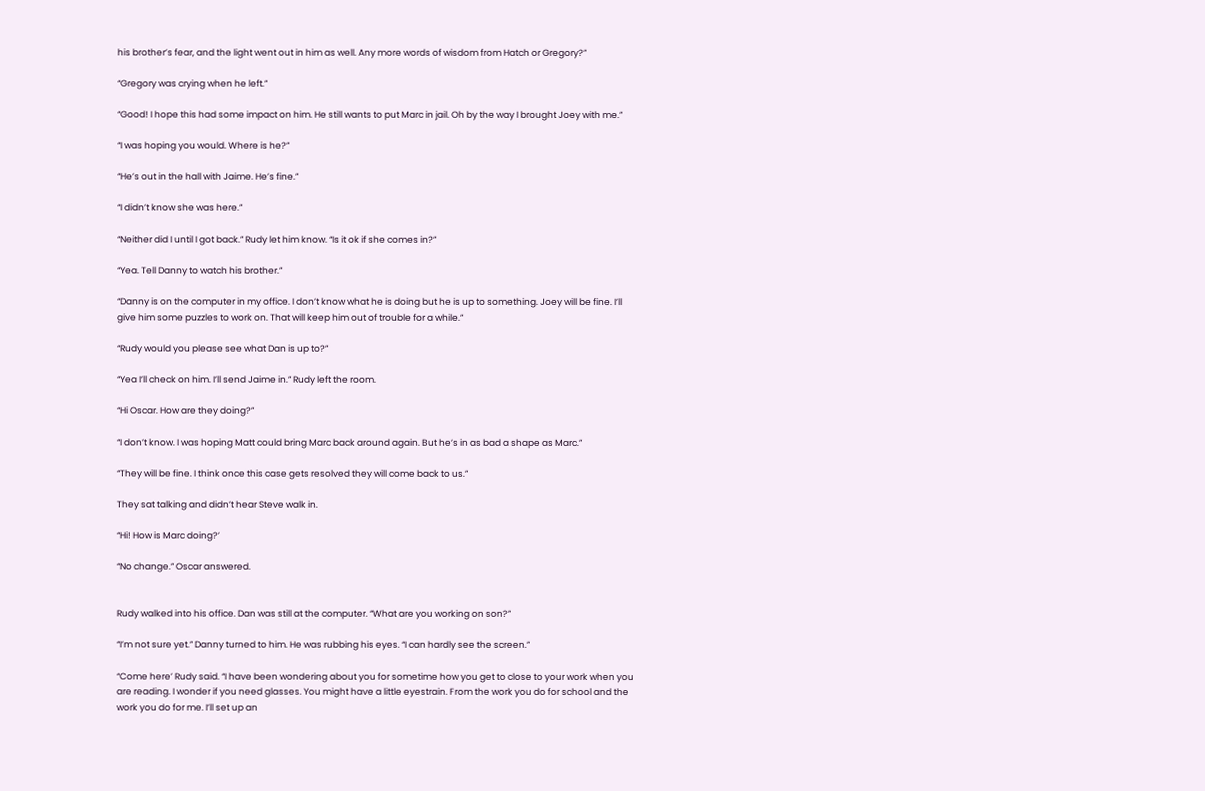his brother’s fear, and the light went out in him as well. Any more words of wisdom from Hatch or Gregory?”

“Gregory was crying when he left.”

“Good! I hope this had some impact on him. He still wants to put Marc in jail. Oh by the way I brought Joey with me.”

“I was hoping you would. Where is he?”

“He’s out in the hall with Jaime. He’s fine.”

“I didn’t know she was here.”

“Neither did I until I got back.” Rudy let him know. “Is it ok if she comes in?”

“Yea. Tell Danny to watch his brother.”

“Danny is on the computer in my office. I don’t know what he is doing but he is up to something. Joey will be fine. I’ll give him some puzzles to work on. That will keep him out of trouble for a while.”

“Rudy would you please see what Dan is up to?”

“Yea I’ll check on him. I’ll send Jaime in.” Rudy left the room.

“Hi Oscar. How are they doing?”

“I don’t know. I was hoping Matt could bring Marc back around again. But he’s in as bad a shape as Marc.”

“They will be fine. I think once this case gets resolved they will come back to us.”

They sat talking and didn’t hear Steve walk in.

“Hi! How is Marc doing?’

“No change.” Oscar answered.


Rudy walked into his office. Dan was still at the computer. “What are you working on son?”

“I’m not sure yet.” Danny turned to him. He was rubbing his eyes. “I can hardly see the screen.”

“Come here’ Rudy said. “I have been wondering about you for sometime how you get to close to your work when you are reading. I wonder if you need glasses. You might have a little eyestrain. From the work you do for school and the work you do for me. I’ll set up an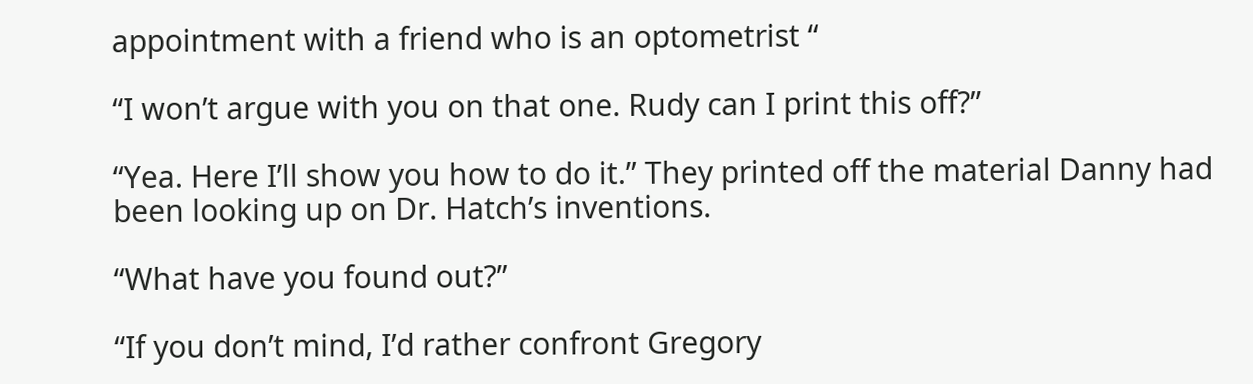appointment with a friend who is an optometrist “

“I won’t argue with you on that one. Rudy can I print this off?”

“Yea. Here I’ll show you how to do it.” They printed off the material Danny had been looking up on Dr. Hatch’s inventions.

“What have you found out?”

“If you don’t mind, I’d rather confront Gregory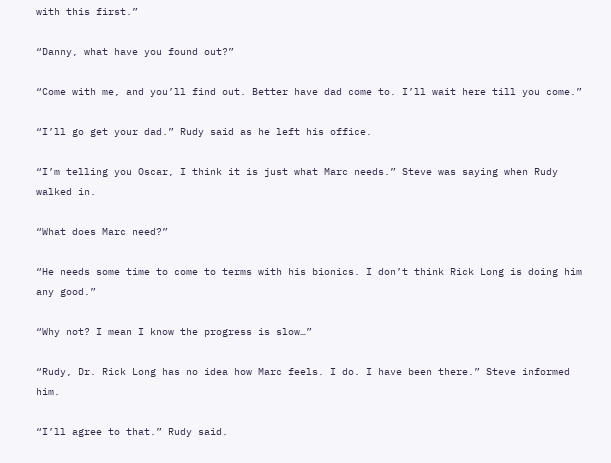with this first.”

“Danny, what have you found out?”

“Come with me, and you’ll find out. Better have dad come to. I’ll wait here till you come.”

“I’ll go get your dad.” Rudy said as he left his office.

“I’m telling you Oscar, I think it is just what Marc needs.” Steve was saying when Rudy walked in.

“What does Marc need?”

“He needs some time to come to terms with his bionics. I don’t think Rick Long is doing him any good.”

“Why not? I mean I know the progress is slow…”

“Rudy, Dr. Rick Long has no idea how Marc feels. I do. I have been there.” Steve informed him.

“I’ll agree to that.” Rudy said.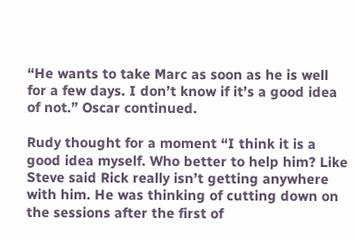“He wants to take Marc as soon as he is well for a few days. I don’t know if it’s a good idea of not.” Oscar continued.

Rudy thought for a moment “I think it is a good idea myself. Who better to help him? Like Steve said Rick really isn’t getting anywhere with him. He was thinking of cutting down on the sessions after the first of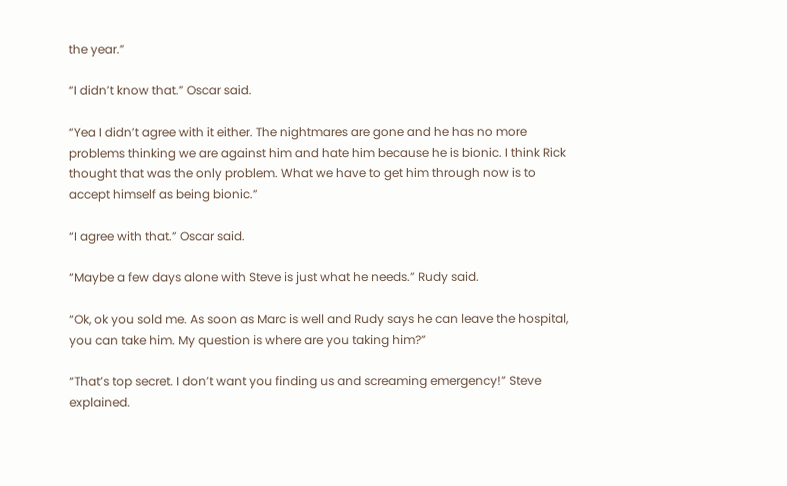the year.”

“I didn’t know that.” Oscar said.

“Yea I didn’t agree with it either. The nightmares are gone and he has no more problems thinking we are against him and hate him because he is bionic. I think Rick thought that was the only problem. What we have to get him through now is to accept himself as being bionic.”

“I agree with that.” Oscar said.

“Maybe a few days alone with Steve is just what he needs.” Rudy said.

“Ok, ok you sold me. As soon as Marc is well and Rudy says he can leave the hospital, you can take him. My question is where are you taking him?”

“That’s top secret. I don’t want you finding us and screaming emergency!” Steve explained.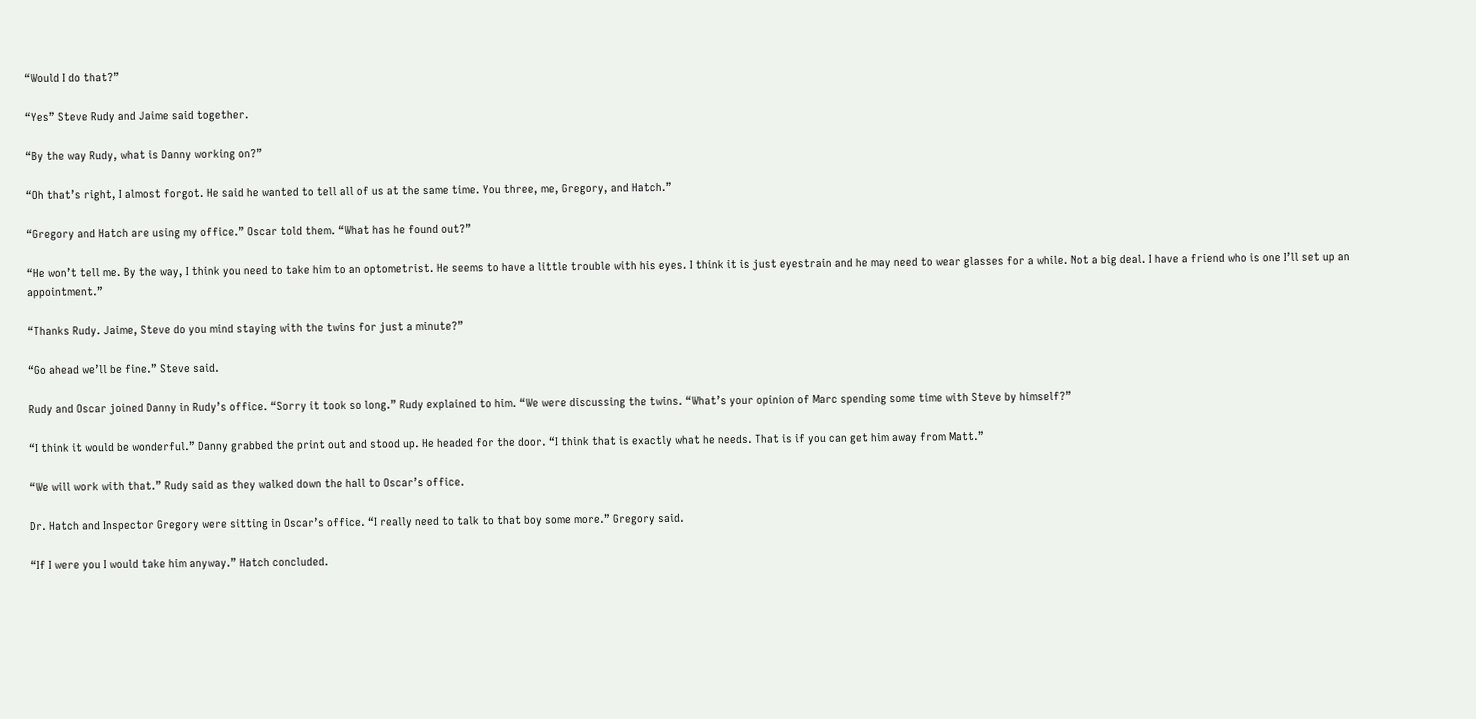“Would I do that?”

“Yes” Steve Rudy and Jaime said together.

“By the way Rudy, what is Danny working on?”

“Oh that’s right, I almost forgot. He said he wanted to tell all of us at the same time. You three, me, Gregory, and Hatch.”

“Gregory and Hatch are using my office.” Oscar told them. “What has he found out?”

“He won’t tell me. By the way, I think you need to take him to an optometrist. He seems to have a little trouble with his eyes. I think it is just eyestrain and he may need to wear glasses for a while. Not a big deal. I have a friend who is one I’ll set up an appointment.”

“Thanks Rudy. Jaime, Steve do you mind staying with the twins for just a minute?”

“Go ahead we’ll be fine.” Steve said.

Rudy and Oscar joined Danny in Rudy’s office. “Sorry it took so long.” Rudy explained to him. “We were discussing the twins. “What’s your opinion of Marc spending some time with Steve by himself?”

“I think it would be wonderful.” Danny grabbed the print out and stood up. He headed for the door. “I think that is exactly what he needs. That is if you can get him away from Matt.”

“We will work with that.” Rudy said as they walked down the hall to Oscar’s office.

Dr. Hatch and Inspector Gregory were sitting in Oscar’s office. “I really need to talk to that boy some more.” Gregory said.

“If I were you I would take him anyway.” Hatch concluded.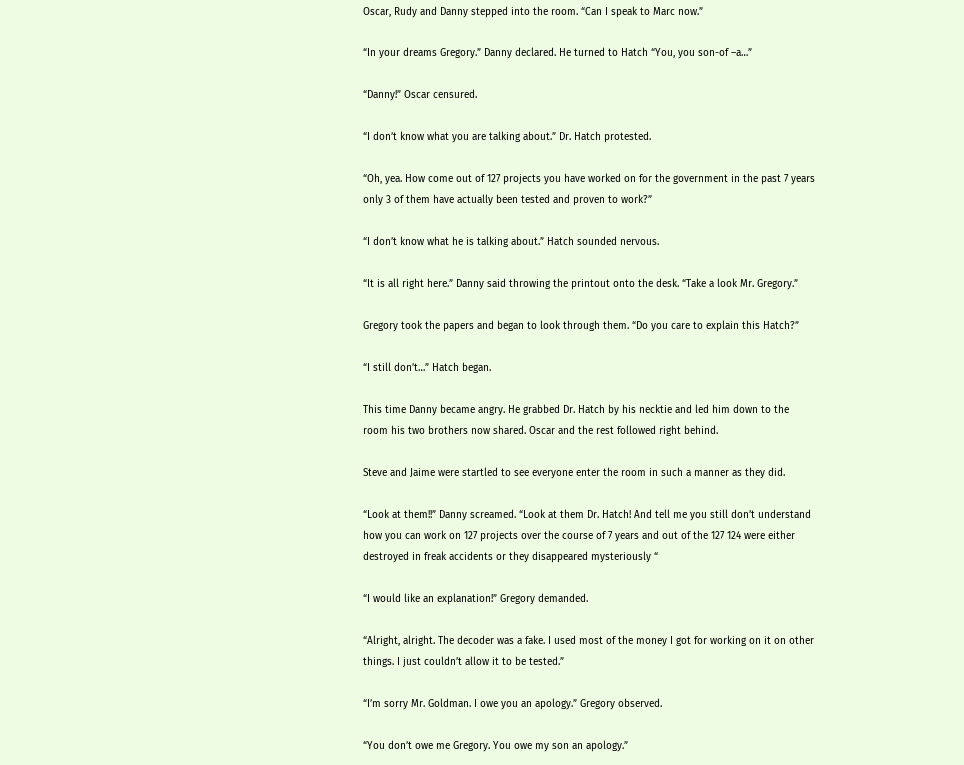Oscar, Rudy and Danny stepped into the room. “Can I speak to Marc now.”

“In your dreams Gregory.” Danny declared. He turned to Hatch “You, you son-of –a…”

“Danny!” Oscar censured.

“I don’t know what you are talking about.” Dr. Hatch protested.

“Oh, yea. How come out of 127 projects you have worked on for the government in the past 7 years only 3 of them have actually been tested and proven to work?”

“I don’t know what he is talking about.” Hatch sounded nervous.

“It is all right here.” Danny said throwing the printout onto the desk. “Take a look Mr. Gregory.”

Gregory took the papers and began to look through them. “Do you care to explain this Hatch?”

“I still don’t…” Hatch began.

This time Danny became angry. He grabbed Dr. Hatch by his necktie and led him down to the room his two brothers now shared. Oscar and the rest followed right behind.

Steve and Jaime were startled to see everyone enter the room in such a manner as they did.

“Look at them!!” Danny screamed. “Look at them Dr. Hatch! And tell me you still don’t understand how you can work on 127 projects over the course of 7 years and out of the 127 124 were either destroyed in freak accidents or they disappeared mysteriously “

“I would like an explanation!” Gregory demanded.

“Alright, alright. The decoder was a fake. I used most of the money I got for working on it on other things. I just couldn’t allow it to be tested.”

“I’m sorry Mr. Goldman. I owe you an apology.” Gregory observed.

“You don’t owe me Gregory. You owe my son an apology.”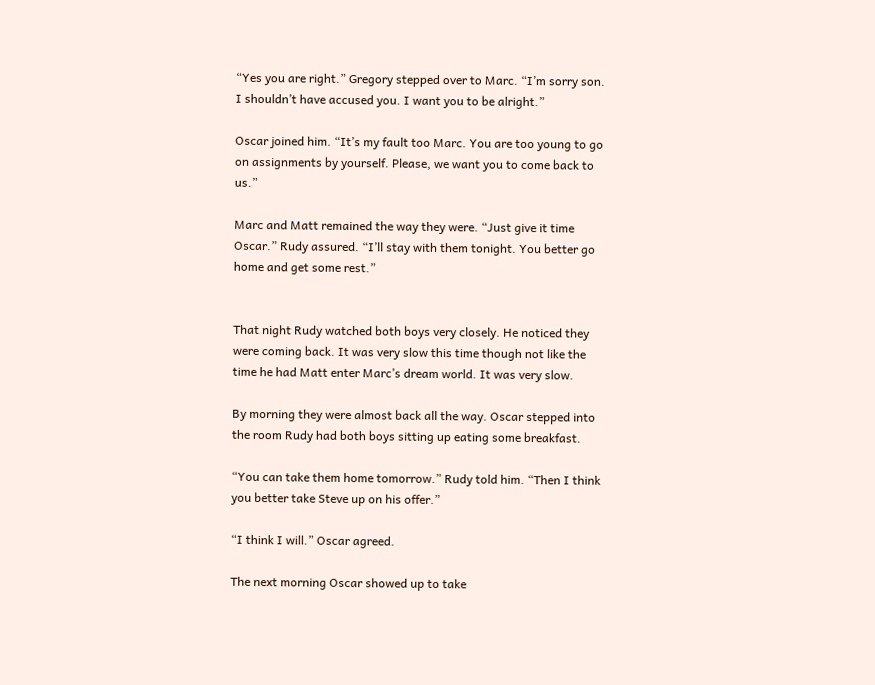“Yes you are right.” Gregory stepped over to Marc. “I’m sorry son. I shouldn’t have accused you. I want you to be alright.”

Oscar joined him. “It’s my fault too Marc. You are too young to go on assignments by yourself. Please, we want you to come back to us.”

Marc and Matt remained the way they were. “Just give it time Oscar.” Rudy assured. “I’ll stay with them tonight. You better go home and get some rest.”


That night Rudy watched both boys very closely. He noticed they were coming back. It was very slow this time though not like the time he had Matt enter Marc’s dream world. It was very slow.

By morning they were almost back all the way. Oscar stepped into the room Rudy had both boys sitting up eating some breakfast.

“You can take them home tomorrow.” Rudy told him. “Then I think you better take Steve up on his offer.”

“I think I will.” Oscar agreed.

The next morning Oscar showed up to take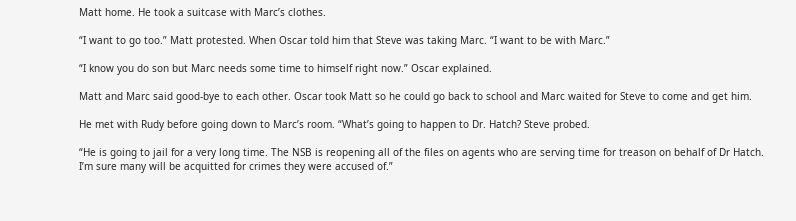Matt home. He took a suitcase with Marc’s clothes.

“I want to go too.” Matt protested. When Oscar told him that Steve was taking Marc. “I want to be with Marc.”

“I know you do son but Marc needs some time to himself right now.” Oscar explained.

Matt and Marc said good-bye to each other. Oscar took Matt so he could go back to school and Marc waited for Steve to come and get him.

He met with Rudy before going down to Marc’s room. “What’s going to happen to Dr. Hatch? Steve probed.

“He is going to jail for a very long time. The NSB is reopening all of the files on agents who are serving time for treason on behalf of Dr Hatch. I’m sure many will be acquitted for crimes they were accused of.”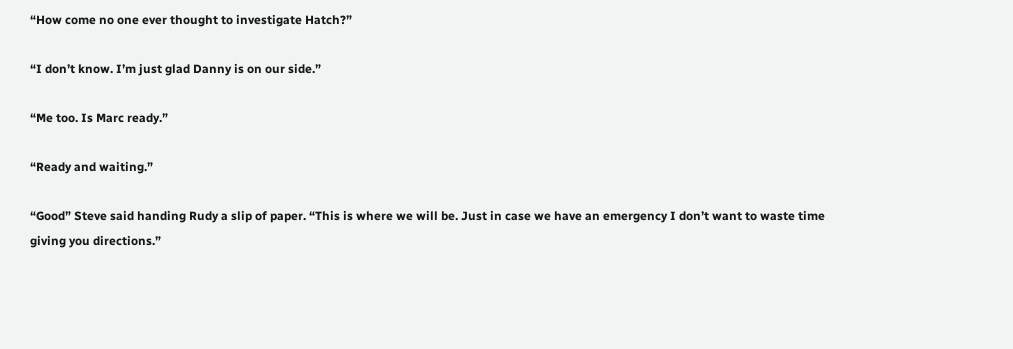“How come no one ever thought to investigate Hatch?”

“I don’t know. I’m just glad Danny is on our side.”

“Me too. Is Marc ready.”

“Ready and waiting.”

“Good” Steve said handing Rudy a slip of paper. “This is where we will be. Just in case we have an emergency I don’t want to waste time giving you directions.”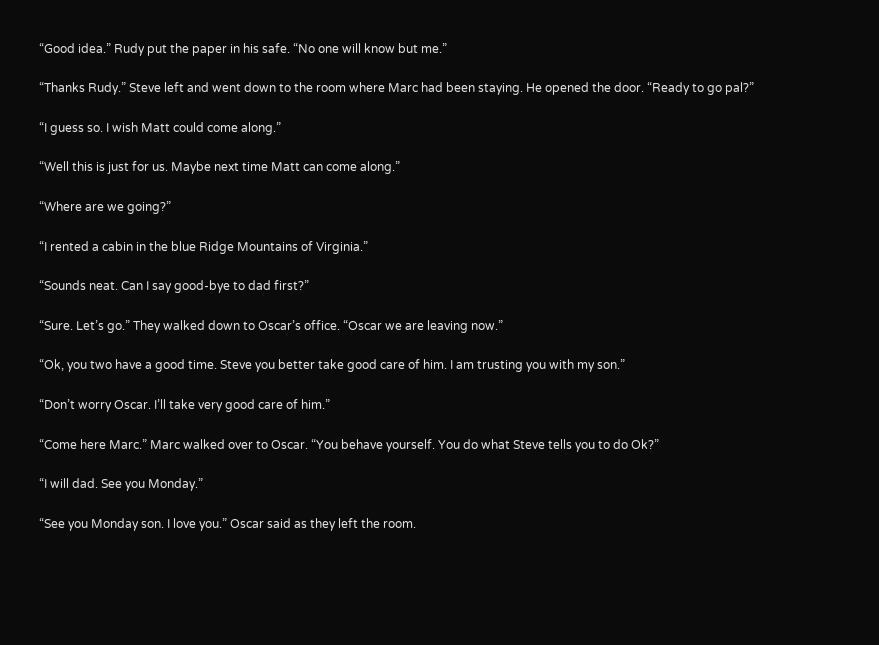“Good idea.” Rudy put the paper in his safe. “No one will know but me.”

“Thanks Rudy.” Steve left and went down to the room where Marc had been staying. He opened the door. “Ready to go pal?”

“I guess so. I wish Matt could come along.”

“Well this is just for us. Maybe next time Matt can come along.”

“Where are we going?”

“I rented a cabin in the blue Ridge Mountains of Virginia.”

“Sounds neat. Can I say good-bye to dad first?”

“Sure. Let’s go.” They walked down to Oscar’s office. “Oscar we are leaving now.”

“Ok, you two have a good time. Steve you better take good care of him. I am trusting you with my son.”

“Don’t worry Oscar. I’ll take very good care of him.”

“Come here Marc.” Marc walked over to Oscar. “You behave yourself. You do what Steve tells you to do Ok?”

“I will dad. See you Monday.”

“See you Monday son. I love you.” Oscar said as they left the room.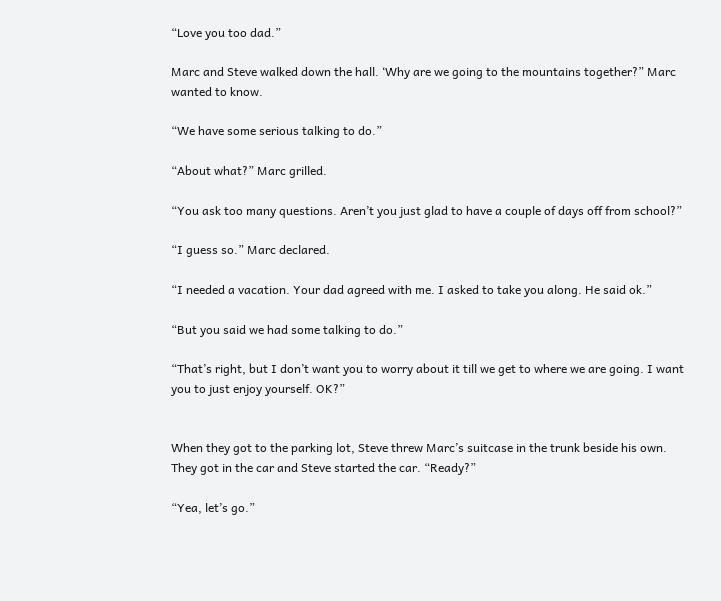“Love you too dad.”

Marc and Steve walked down the hall. ‘Why are we going to the mountains together?” Marc wanted to know.

“We have some serious talking to do.”

“About what?” Marc grilled.

“You ask too many questions. Aren’t you just glad to have a couple of days off from school?”

“I guess so.” Marc declared.

“I needed a vacation. Your dad agreed with me. I asked to take you along. He said ok.”

“But you said we had some talking to do.”

“That’s right, but I don’t want you to worry about it till we get to where we are going. I want you to just enjoy yourself. OK?”


When they got to the parking lot, Steve threw Marc’s suitcase in the trunk beside his own. They got in the car and Steve started the car. “Ready?”

“Yea, let’s go.”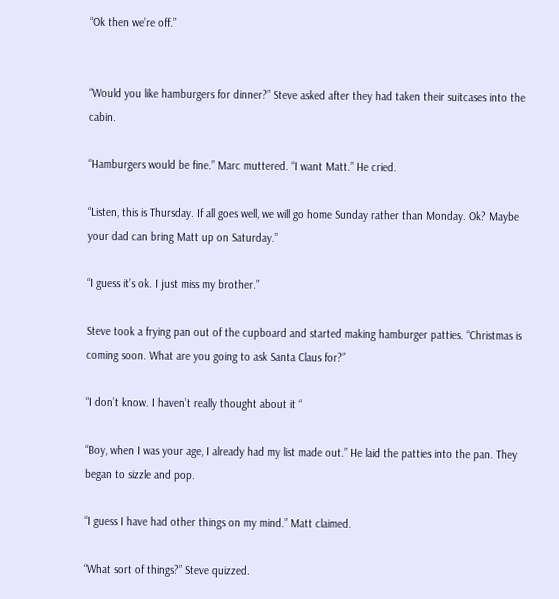“Ok then we’re off.”


“Would you like hamburgers for dinner?” Steve asked after they had taken their suitcases into the cabin.

“Hamburgers would be fine.” Marc muttered. “I want Matt.” He cried.

“Listen, this is Thursday. If all goes well, we will go home Sunday rather than Monday. Ok? Maybe your dad can bring Matt up on Saturday.”

“I guess it’s ok. I just miss my brother.”

Steve took a frying pan out of the cupboard and started making hamburger patties. “Christmas is coming soon. What are you going to ask Santa Claus for?”

“I don’t know. I haven’t really thought about it “

“Boy, when I was your age, I already had my list made out.” He laid the patties into the pan. They began to sizzle and pop.

“I guess I have had other things on my mind.” Matt claimed.

“What sort of things?” Steve quizzed.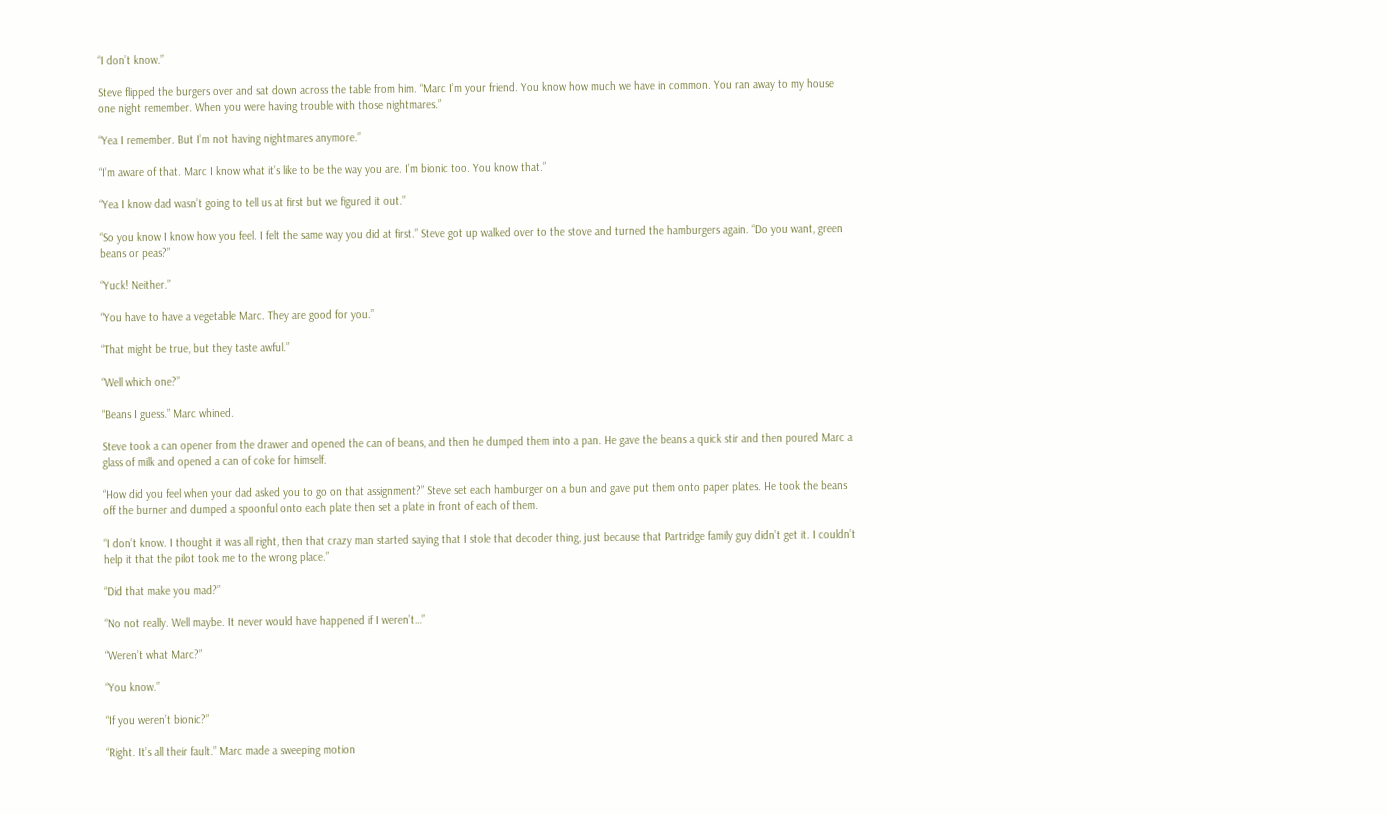“I don’t know.”

Steve flipped the burgers over and sat down across the table from him. “Marc I’m your friend. You know how much we have in common. You ran away to my house one night remember. When you were having trouble with those nightmares.”

“Yea I remember. But I’m not having nightmares anymore.”

“I’m aware of that. Marc I know what it’s like to be the way you are. I’m bionic too. You know that.”

“Yea I know dad wasn’t going to tell us at first but we figured it out.”

“So you know I know how you feel. I felt the same way you did at first.” Steve got up walked over to the stove and turned the hamburgers again. “Do you want, green beans or peas?”

“Yuck! Neither.”

“You have to have a vegetable Marc. They are good for you.”

“That might be true, but they taste awful.”

“Well which one?”

“Beans I guess.” Marc whined.

Steve took a can opener from the drawer and opened the can of beans, and then he dumped them into a pan. He gave the beans a quick stir and then poured Marc a glass of milk and opened a can of coke for himself.

“How did you feel when your dad asked you to go on that assignment?” Steve set each hamburger on a bun and gave put them onto paper plates. He took the beans off the burner and dumped a spoonful onto each plate then set a plate in front of each of them.

“I don’t know. I thought it was all right, then that crazy man started saying that I stole that decoder thing, just because that Partridge family guy didn’t get it. I couldn’t help it that the pilot took me to the wrong place.”

“Did that make you mad?”

“No not really. Well maybe. It never would have happened if I weren’t…”

“Weren’t what Marc?”

“You know.”

“If you weren’t bionic?”

“Right. It’s all their fault.” Marc made a sweeping motion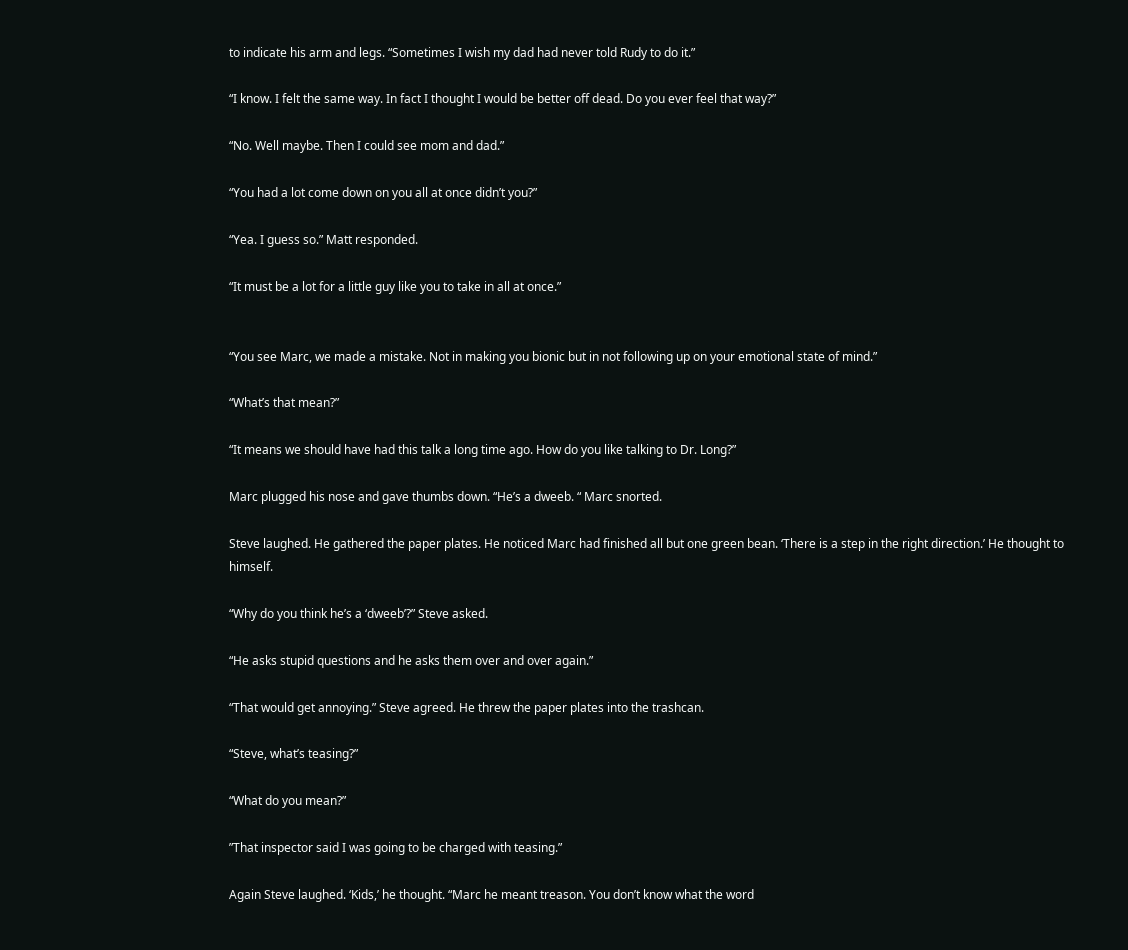to indicate his arm and legs. “Sometimes I wish my dad had never told Rudy to do it.”

“I know. I felt the same way. In fact I thought I would be better off dead. Do you ever feel that way?”

“No. Well maybe. Then I could see mom and dad.”

“You had a lot come down on you all at once didn’t you?”

“Yea. I guess so.” Matt responded.

“It must be a lot for a little guy like you to take in all at once.”


“You see Marc, we made a mistake. Not in making you bionic but in not following up on your emotional state of mind.”

“What’s that mean?”

“It means we should have had this talk a long time ago. How do you like talking to Dr. Long?”

Marc plugged his nose and gave thumbs down. “He’s a dweeb. “ Marc snorted.

Steve laughed. He gathered the paper plates. He noticed Marc had finished all but one green bean. ‘There is a step in the right direction.’ He thought to himself.

“Why do you think he’s a ‘dweeb’?” Steve asked.

“He asks stupid questions and he asks them over and over again.”

“That would get annoying.” Steve agreed. He threw the paper plates into the trashcan.

“Steve, what’s teasing?”

“What do you mean?”

”That inspector said I was going to be charged with teasing.”

Again Steve laughed. ‘Kids,’ he thought. “Marc he meant treason. You don’t know what the word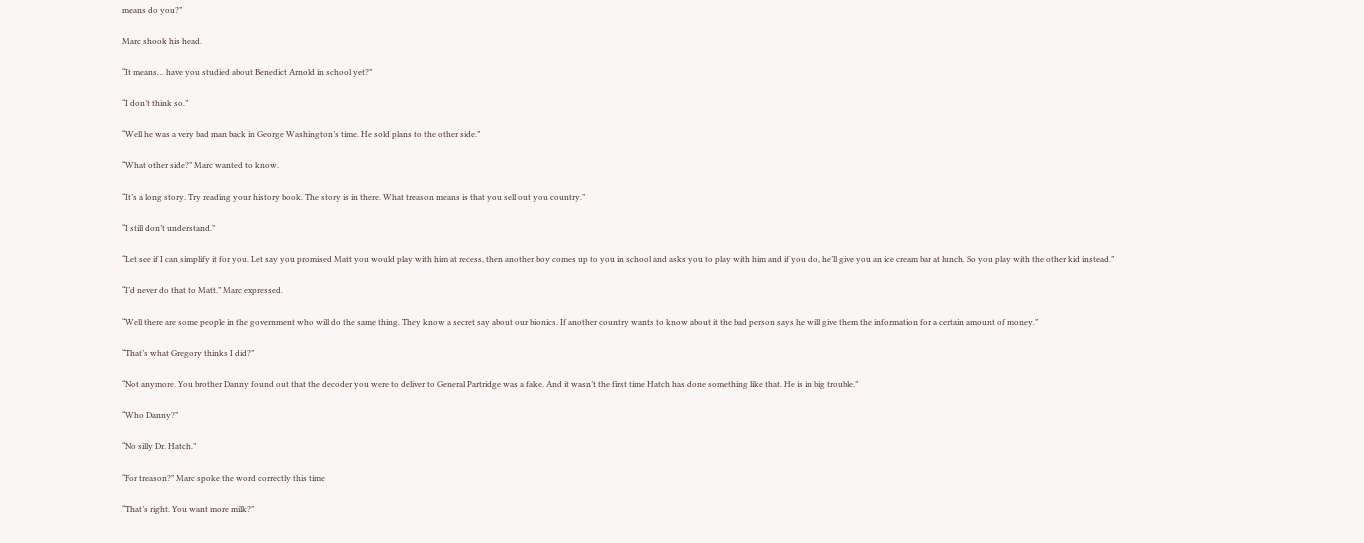means do you?”

Marc shook his head.

“It means… have you studied about Benedict Arnold in school yet?”

“I don’t think so.”

“Well he was a very bad man back in George Washington’s time. He sold plans to the other side.”

“What other side?” Marc wanted to know.

“It’s a long story. Try reading your history book. The story is in there. What treason means is that you sell out you country.”

“I still don’t understand.”

“Let see if I can simplify it for you. Let say you promised Matt you would play with him at recess, then another boy comes up to you in school and asks you to play with him and if you do, he’ll give you an ice cream bar at lunch. So you play with the other kid instead.”

“I’d never do that to Matt.” Marc expressed.

“Well there are some people in the government who will do the same thing. They know a secret say about our bionics. If another country wants to know about it the bad person says he will give them the information for a certain amount of money.”

“That’s what Gregory thinks I did?”

“Not anymore. You brother Danny found out that the decoder you were to deliver to General Partridge was a fake. And it wasn’t the first time Hatch has done something like that. He is in big trouble.”

“Who Danny?”

“No silly Dr. Hatch.”

“For treason?” Marc spoke the word correctly this time

“That’s right. You want more milk?”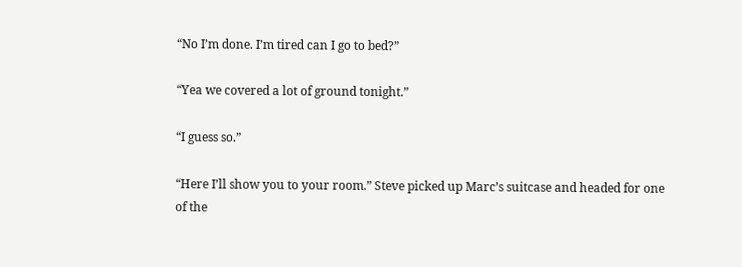“No I’m done. I’m tired can I go to bed?”

“Yea we covered a lot of ground tonight.”

“I guess so.”

“Here I’ll show you to your room.” Steve picked up Marc’s suitcase and headed for one of the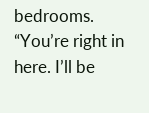bedrooms. “You’re right in here. I’ll be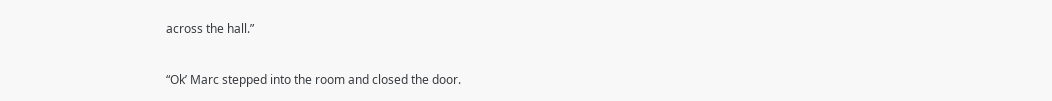across the hall.”

“Ok’ Marc stepped into the room and closed the door.